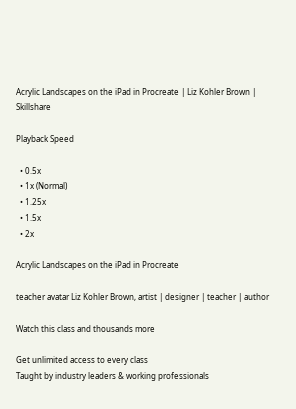Acrylic Landscapes on the iPad in Procreate | Liz Kohler Brown | Skillshare

Playback Speed

  • 0.5x
  • 1x (Normal)
  • 1.25x
  • 1.5x
  • 2x

Acrylic Landscapes on the iPad in Procreate

teacher avatar Liz Kohler Brown, artist | designer | teacher | author

Watch this class and thousands more

Get unlimited access to every class
Taught by industry leaders & working professionals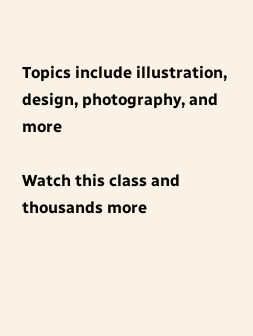Topics include illustration, design, photography, and more

Watch this class and thousands more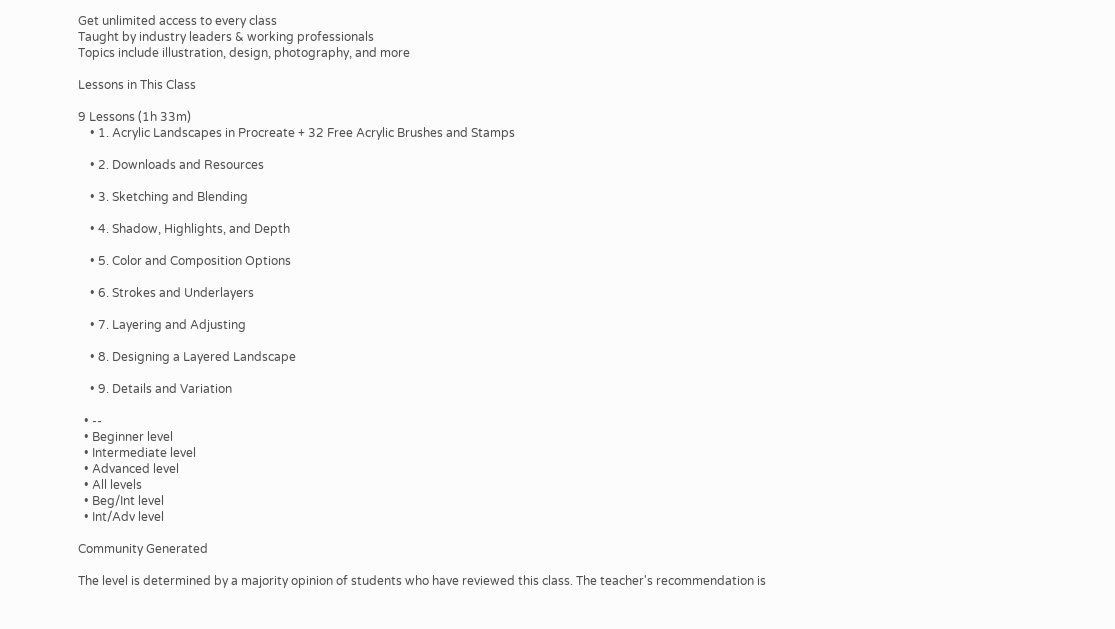Get unlimited access to every class
Taught by industry leaders & working professionals
Topics include illustration, design, photography, and more

Lessons in This Class

9 Lessons (1h 33m)
    • 1. Acrylic Landscapes in Procreate + 32 Free Acrylic Brushes and Stamps

    • 2. Downloads and Resources

    • 3. Sketching and Blending

    • 4. Shadow, Highlights, and Depth

    • 5. Color and Composition Options

    • 6. Strokes and Underlayers

    • 7. Layering and Adjusting

    • 8. Designing a Layered Landscape

    • 9. Details and Variation

  • --
  • Beginner level
  • Intermediate level
  • Advanced level
  • All levels
  • Beg/Int level
  • Int/Adv level

Community Generated

The level is determined by a majority opinion of students who have reviewed this class. The teacher's recommendation is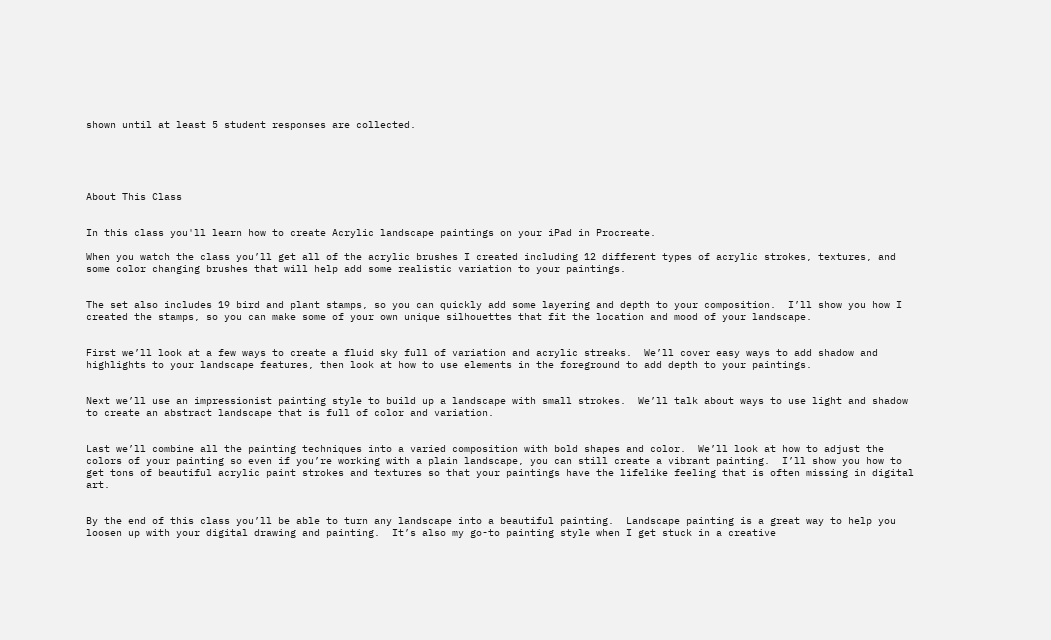shown until at least 5 student responses are collected.





About This Class


In this class you'll learn how to create Acrylic landscape paintings on your iPad in Procreate.

When you watch the class you’ll get all of the acrylic brushes I created including 12 different types of acrylic strokes, textures, and some color changing brushes that will help add some realistic variation to your paintings.


The set also includes 19 bird and plant stamps, so you can quickly add some layering and depth to your composition.  I’ll show you how I created the stamps, so you can make some of your own unique silhouettes that fit the location and mood of your landscape.


First we’ll look at a few ways to create a fluid sky full of variation and acrylic streaks.  We’ll cover easy ways to add shadow and highlights to your landscape features, then look at how to use elements in the foreground to add depth to your paintings.


Next we’ll use an impressionist painting style to build up a landscape with small strokes.  We’ll talk about ways to use light and shadow to create an abstract landscape that is full of color and variation.


Last we’ll combine all the painting techniques into a varied composition with bold shapes and color.  We’ll look at how to adjust the colors of your painting so even if you’re working with a plain landscape, you can still create a vibrant painting.  I’ll show you how to get tons of beautiful acrylic paint strokes and textures so that your paintings have the lifelike feeling that is often missing in digital art.


By the end of this class you’ll be able to turn any landscape into a beautiful painting.  Landscape painting is a great way to help you loosen up with your digital drawing and painting.  It’s also my go-to painting style when I get stuck in a creative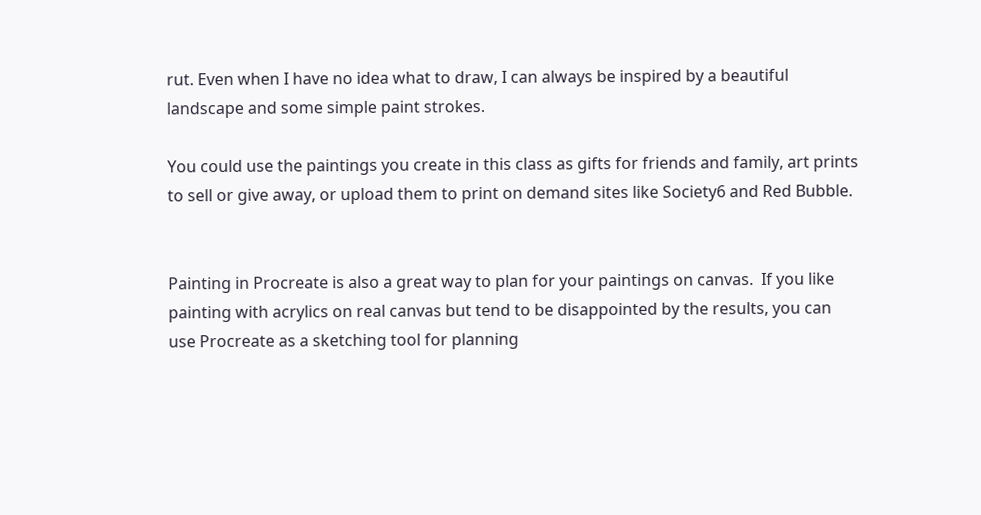rut. Even when I have no idea what to draw, I can always be inspired by a beautiful landscape and some simple paint strokes.

You could use the paintings you create in this class as gifts for friends and family, art prints to sell or give away, or upload them to print on demand sites like Society6 and Red Bubble.


Painting in Procreate is also a great way to plan for your paintings on canvas.  If you like painting with acrylics on real canvas but tend to be disappointed by the results, you can use Procreate as a sketching tool for planning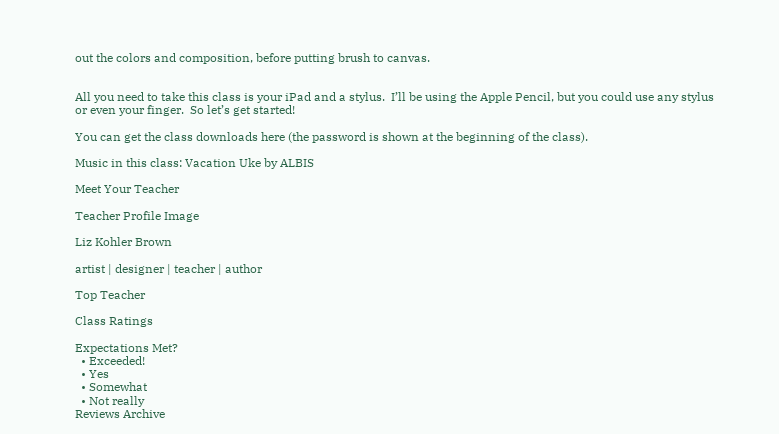out the colors and composition, before putting brush to canvas.


All you need to take this class is your iPad and a stylus.  I’ll be using the Apple Pencil, but you could use any stylus or even your finger.  So let’s get started!

You can get the class downloads here (the password is shown at the beginning of the class).

Music in this class: Vacation Uke by ALBIS

Meet Your Teacher

Teacher Profile Image

Liz Kohler Brown

artist | designer | teacher | author

Top Teacher

Class Ratings

Expectations Met?
  • Exceeded!
  • Yes
  • Somewhat
  • Not really
Reviews Archive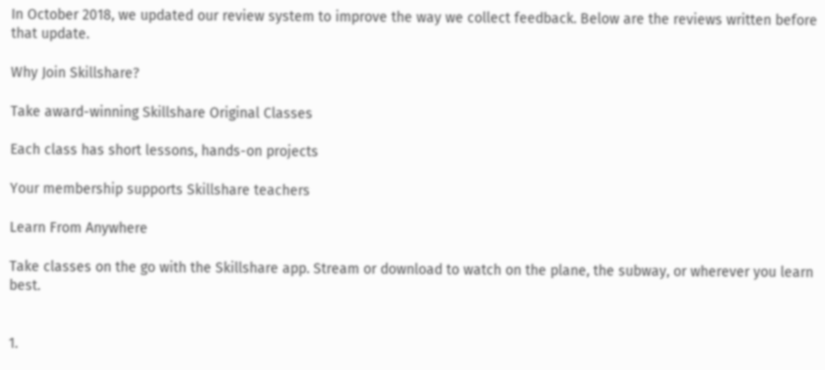In October 2018, we updated our review system to improve the way we collect feedback. Below are the reviews written before that update.

Why Join Skillshare?

Take award-winning Skillshare Original Classes

Each class has short lessons, hands-on projects

Your membership supports Skillshare teachers

Learn From Anywhere

Take classes on the go with the Skillshare app. Stream or download to watch on the plane, the subway, or wherever you learn best.


1.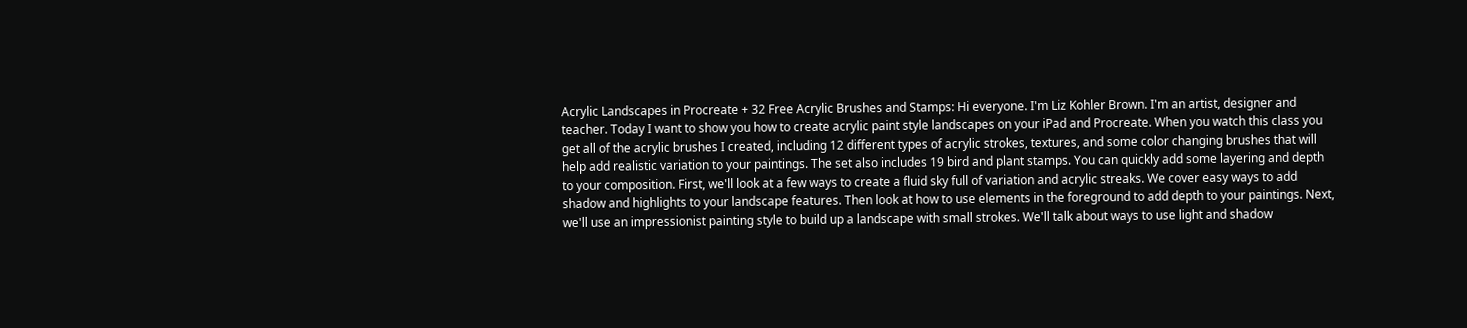Acrylic Landscapes in Procreate + 32 Free Acrylic Brushes and Stamps: Hi everyone. I'm Liz Kohler Brown. I'm an artist, designer and teacher. Today I want to show you how to create acrylic paint style landscapes on your iPad and Procreate. When you watch this class you get all of the acrylic brushes I created, including 12 different types of acrylic strokes, textures, and some color changing brushes that will help add realistic variation to your paintings. The set also includes 19 bird and plant stamps. You can quickly add some layering and depth to your composition. First, we'll look at a few ways to create a fluid sky full of variation and acrylic streaks. We cover easy ways to add shadow and highlights to your landscape features. Then look at how to use elements in the foreground to add depth to your paintings. Next, we'll use an impressionist painting style to build up a landscape with small strokes. We'll talk about ways to use light and shadow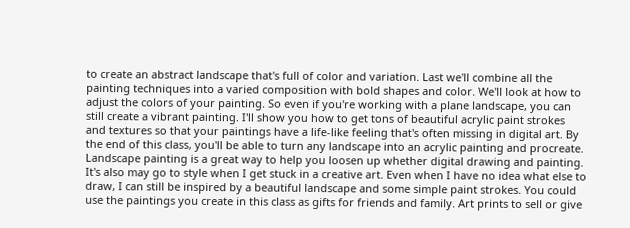to create an abstract landscape that's full of color and variation. Last we'll combine all the painting techniques into a varied composition with bold shapes and color. We'll look at how to adjust the colors of your painting. So even if you're working with a plane landscape, you can still create a vibrant painting. I'll show you how to get tons of beautiful acrylic paint strokes and textures so that your paintings have a life-like feeling that's often missing in digital art. By the end of this class, you'll be able to turn any landscape into an acrylic painting and procreate. Landscape painting is a great way to help you loosen up whether digital drawing and painting. It's also may go to style when I get stuck in a creative art. Even when I have no idea what else to draw, I can still be inspired by a beautiful landscape and some simple paint strokes. You could use the paintings you create in this class as gifts for friends and family. Art prints to sell or give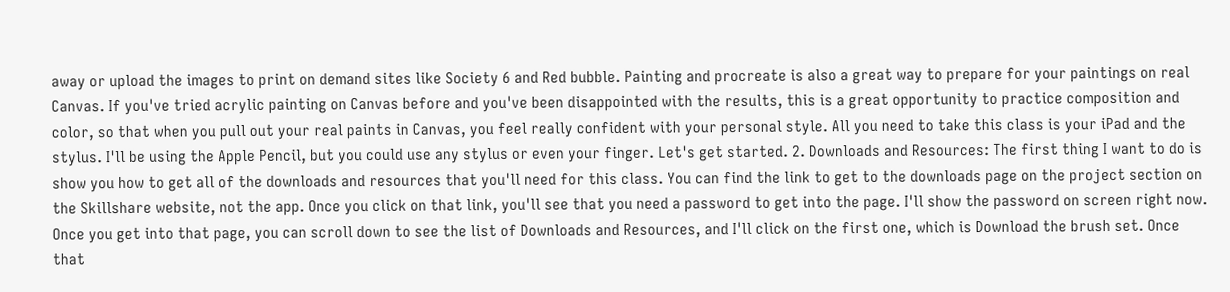away or upload the images to print on demand sites like Society 6 and Red bubble. Painting and procreate is also a great way to prepare for your paintings on real Canvas. If you've tried acrylic painting on Canvas before and you've been disappointed with the results, this is a great opportunity to practice composition and color, so that when you pull out your real paints in Canvas, you feel really confident with your personal style. All you need to take this class is your iPad and the stylus. I'll be using the Apple Pencil, but you could use any stylus or even your finger. Let's get started. 2. Downloads and Resources: The first thing I want to do is show you how to get all of the downloads and resources that you'll need for this class. You can find the link to get to the downloads page on the project section on the Skillshare website, not the app. Once you click on that link, you'll see that you need a password to get into the page. I'll show the password on screen right now. Once you get into that page, you can scroll down to see the list of Downloads and Resources, and I'll click on the first one, which is Download the brush set. Once that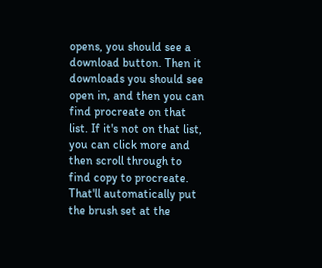opens, you should see a download button. Then it downloads you should see open in, and then you can find procreate on that list. If it's not on that list, you can click more and then scroll through to find copy to procreate. That'll automatically put the brush set at the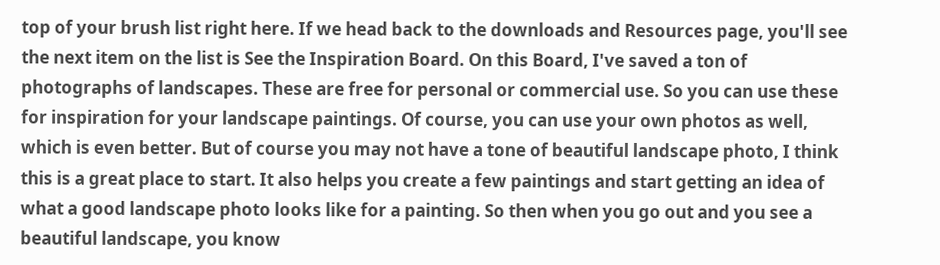top of your brush list right here. If we head back to the downloads and Resources page, you'll see the next item on the list is See the Inspiration Board. On this Board, I've saved a ton of photographs of landscapes. These are free for personal or commercial use. So you can use these for inspiration for your landscape paintings. Of course, you can use your own photos as well, which is even better. But of course you may not have a tone of beautiful landscape photo, I think this is a great place to start. It also helps you create a few paintings and start getting an idea of what a good landscape photo looks like for a painting. So then when you go out and you see a beautiful landscape, you know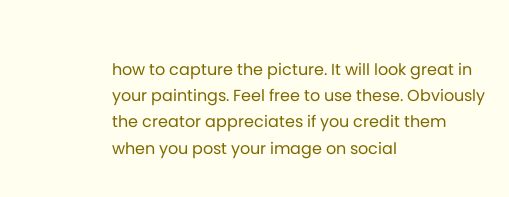how to capture the picture. It will look great in your paintings. Feel free to use these. Obviously the creator appreciates if you credit them when you post your image on social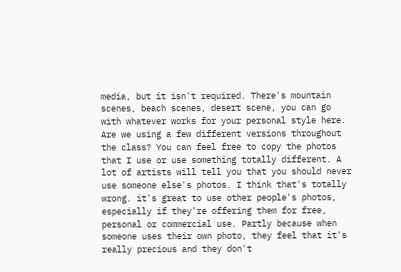media, but it isn't required. There's mountain scenes, beach scenes, desert scene, you can go with whatever works for your personal style here. Are we using a few different versions throughout the class? You can feel free to copy the photos that I use or use something totally different. A lot of artists will tell you that you should never use someone else's photos. I think that's totally wrong. it's great to use other people's photos, especially if they're offering them for free, personal or commercial use. Partly because when someone uses their own photo, they feel that it's really precious and they don't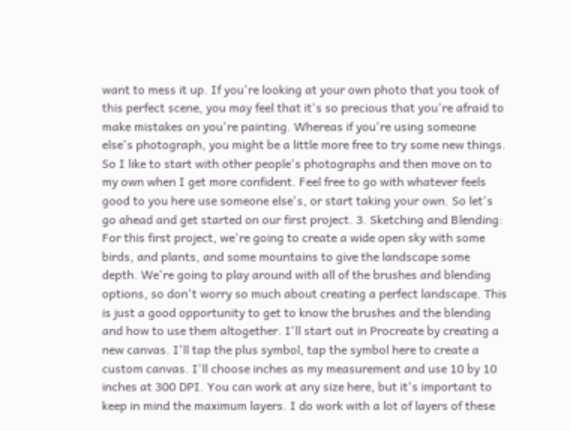want to mess it up. If you're looking at your own photo that you took of this perfect scene, you may feel that it's so precious that you're afraid to make mistakes on you're painting. Whereas if you're using someone else's photograph, you might be a little more free to try some new things. So I like to start with other people's photographs and then move on to my own when I get more confident. Feel free to go with whatever feels good to you here use someone else's, or start taking your own. So let's go ahead and get started on our first project. 3. Sketching and Blending: For this first project, we're going to create a wide open sky with some birds, and plants, and some mountains to give the landscape some depth. We're going to play around with all of the brushes and blending options, so don't worry so much about creating a perfect landscape. This is just a good opportunity to get to know the brushes and the blending and how to use them altogether. I'll start out in Procreate by creating a new canvas. I'll tap the plus symbol, tap the symbol here to create a custom canvas. I'll choose inches as my measurement and use 10 by 10 inches at 300 DPI. You can work at any size here, but it's important to keep in mind the maximum layers. I do work with a lot of layers of these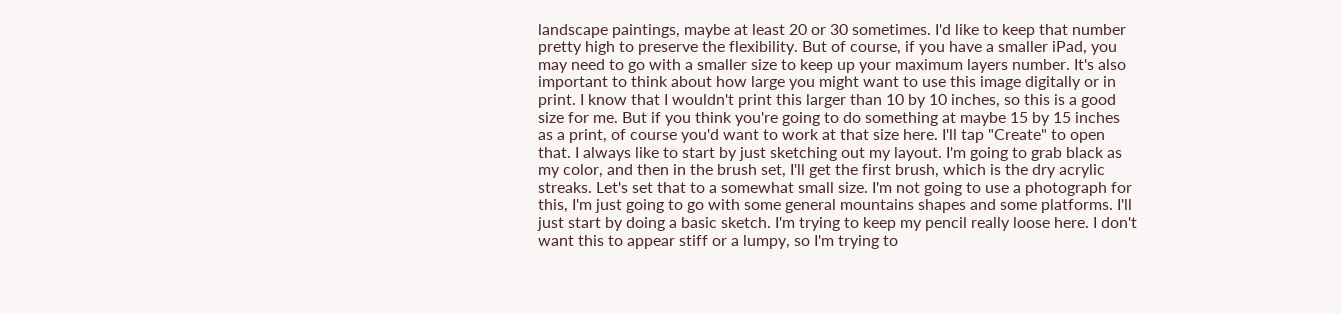landscape paintings, maybe at least 20 or 30 sometimes. I'd like to keep that number pretty high to preserve the flexibility. But of course, if you have a smaller iPad, you may need to go with a smaller size to keep up your maximum layers number. It's also important to think about how large you might want to use this image digitally or in print. I know that I wouldn't print this larger than 10 by 10 inches, so this is a good size for me. But if you think you're going to do something at maybe 15 by 15 inches as a print, of course you'd want to work at that size here. I'll tap "Create" to open that. I always like to start by just sketching out my layout. I'm going to grab black as my color, and then in the brush set, I'll get the first brush, which is the dry acrylic streaks. Let's set that to a somewhat small size. I'm not going to use a photograph for this, I'm just going to go with some general mountains shapes and some platforms. I'll just start by doing a basic sketch. I'm trying to keep my pencil really loose here. I don't want this to appear stiff or a lumpy, so I'm trying to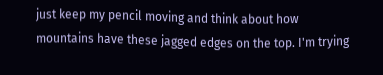just keep my pencil moving and think about how mountains have these jagged edges on the top. I'm trying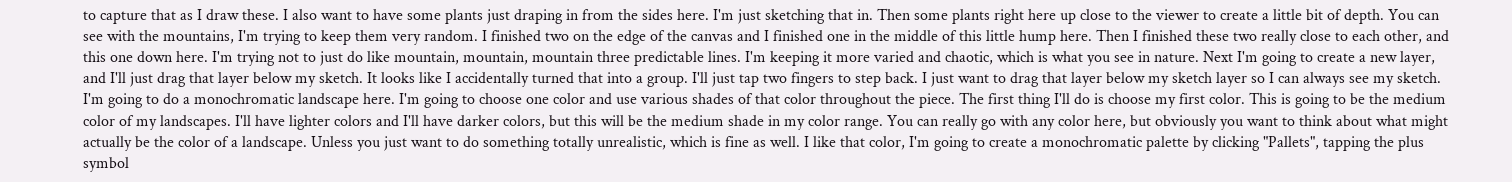to capture that as I draw these. I also want to have some plants just draping in from the sides here. I'm just sketching that in. Then some plants right here up close to the viewer to create a little bit of depth. You can see with the mountains, I'm trying to keep them very random. I finished two on the edge of the canvas and I finished one in the middle of this little hump here. Then I finished these two really close to each other, and this one down here. I'm trying not to just do like mountain, mountain, mountain three predictable lines. I'm keeping it more varied and chaotic, which is what you see in nature. Next I'm going to create a new layer, and I'll just drag that layer below my sketch. It looks like I accidentally turned that into a group. I'll just tap two fingers to step back. I just want to drag that layer below my sketch layer so I can always see my sketch. I'm going to do a monochromatic landscape here. I'm going to choose one color and use various shades of that color throughout the piece. The first thing I'll do is choose my first color. This is going to be the medium color of my landscapes. I'll have lighter colors and I'll have darker colors, but this will be the medium shade in my color range. You can really go with any color here, but obviously you want to think about what might actually be the color of a landscape. Unless you just want to do something totally unrealistic, which is fine as well. I like that color, I'm going to create a monochromatic palette by clicking "Pallets", tapping the plus symbol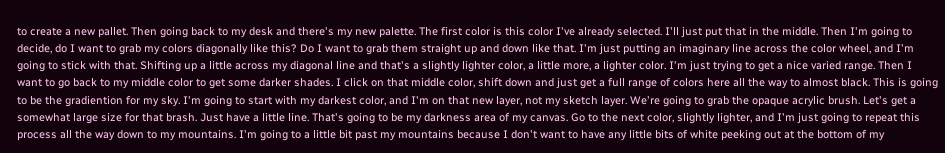to create a new pallet. Then going back to my desk and there's my new palette. The first color is this color I've already selected. I'll just put that in the middle. Then I'm going to decide, do I want to grab my colors diagonally like this? Do I want to grab them straight up and down like that. I'm just putting an imaginary line across the color wheel, and I'm going to stick with that. Shifting up a little across my diagonal line and that's a slightly lighter color, a little more, a lighter color. I'm just trying to get a nice varied range. Then I want to go back to my middle color to get some darker shades. I click on that middle color, shift down and just get a full range of colors here all the way to almost black. This is going to be the gradiention for my sky. I'm going to start with my darkest color, and I'm on that new layer, not my sketch layer. We're going to grab the opaque acrylic brush. Let's get a somewhat large size for that brash. Just have a little line. That's going to be my darkness area of my canvas. Go to the next color, slightly lighter, and I'm just going to repeat this process all the way down to my mountains. I'm going to a little bit past my mountains because I don't want to have any little bits of white peeking out at the bottom of my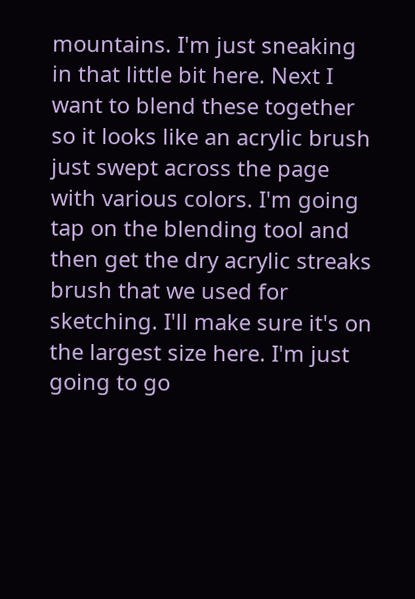mountains. I'm just sneaking in that little bit here. Next I want to blend these together so it looks like an acrylic brush just swept across the page with various colors. I'm going tap on the blending tool and then get the dry acrylic streaks brush that we used for sketching. I'll make sure it's on the largest size here. I'm just going to go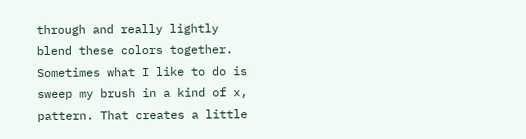through and really lightly blend these colors together. Sometimes what I like to do is sweep my brush in a kind of x, pattern. That creates a little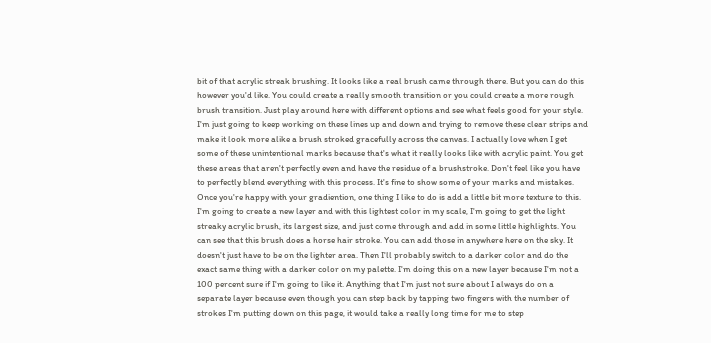bit of that acrylic streak brushing. It looks like a real brush came through there. But you can do this however you'd like. You could create a really smooth transition or you could create a more rough brush transition. Just play around here with different options and see what feels good for your style. I'm just going to keep working on these lines up and down and trying to remove these clear strips and make it look more alike a brush stroked gracefully across the canvas. I actually love when I get some of these unintentional marks because that's what it really looks like with acrylic paint. You get these areas that aren't perfectly even and have the residue of a brushstroke. Don't feel like you have to perfectly blend everything with this process. It's fine to show some of your marks and mistakes. Once you're happy with your gradiention, one thing I like to do is add a little bit more texture to this. I'm going to create a new layer and with this lightest color in my scale, I'm going to get the light streaky acrylic brush, its largest size, and just come through and add in some little highlights. You can see that this brush does a horse hair stroke. You can add those in anywhere here on the sky. It doesn't just have to be on the lighter area. Then I'll probably switch to a darker color and do the exact same thing with a darker color on my palette. I'm doing this on a new layer because I'm not a 100 percent sure if I'm going to like it. Anything that I'm just not sure about I always do on a separate layer because even though you can step back by tapping two fingers with the number of strokes I'm putting down on this page, it would take a really long time for me to step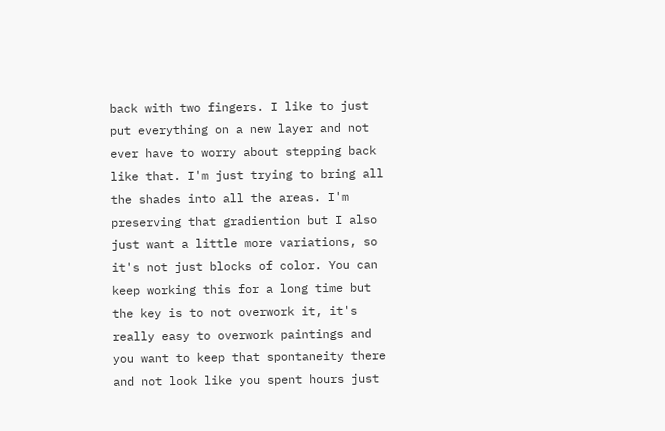back with two fingers. I like to just put everything on a new layer and not ever have to worry about stepping back like that. I'm just trying to bring all the shades into all the areas. I'm preserving that gradiention but I also just want a little more variations, so it's not just blocks of color. You can keep working this for a long time but the key is to not overwork it, it's really easy to overwork paintings and you want to keep that spontaneity there and not look like you spent hours just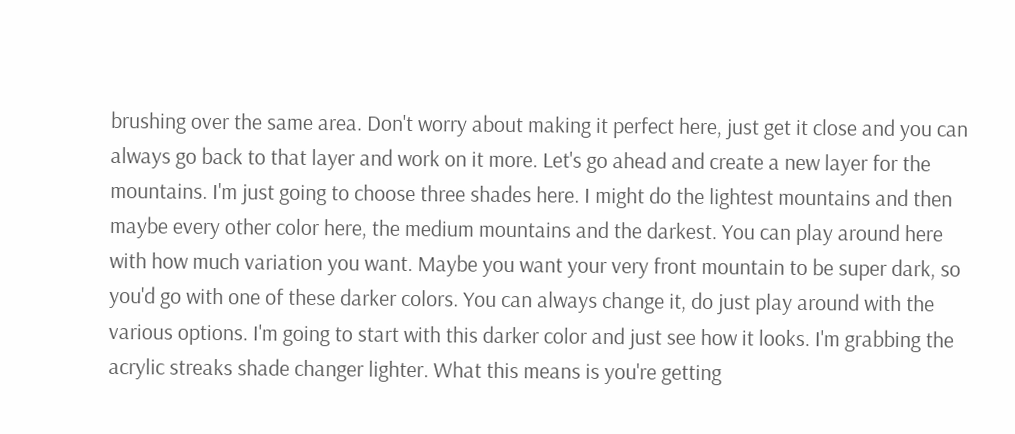brushing over the same area. Don't worry about making it perfect here, just get it close and you can always go back to that layer and work on it more. Let's go ahead and create a new layer for the mountains. I'm just going to choose three shades here. I might do the lightest mountains and then maybe every other color here, the medium mountains and the darkest. You can play around here with how much variation you want. Maybe you want your very front mountain to be super dark, so you'd go with one of these darker colors. You can always change it, do just play around with the various options. I'm going to start with this darker color and just see how it looks. I'm grabbing the acrylic streaks shade changer lighter. What this means is you're getting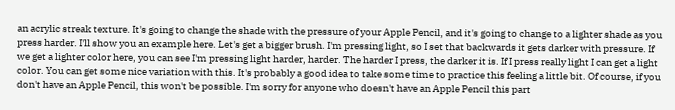an acrylic streak texture. It's going to change the shade with the pressure of your Apple Pencil, and it's going to change to a lighter shade as you press harder. I'll show you an example here. Let's get a bigger brush. I'm pressing light, so I set that backwards it gets darker with pressure. If we get a lighter color here, you can see I'm pressing light harder, harder. The harder I press, the darker it is. If I press really light I can get a light color. You can get some nice variation with this. It's probably a good idea to take some time to practice this feeling a little bit. Of course, if you don't have an Apple Pencil, this won't be possible. I'm sorry for anyone who doesn't have an Apple Pencil this part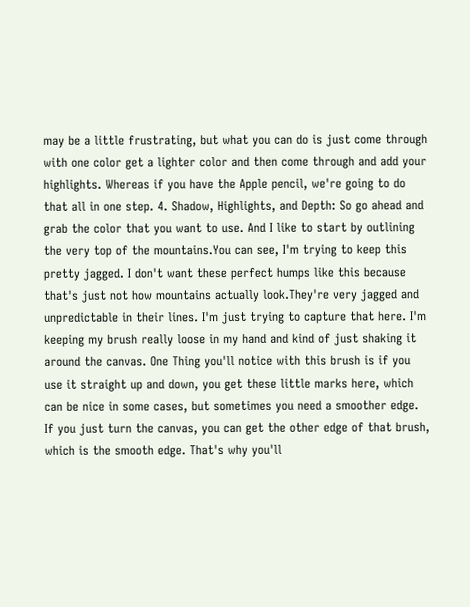may be a little frustrating, but what you can do is just come through with one color get a lighter color and then come through and add your highlights. Whereas if you have the Apple pencil, we're going to do that all in one step. 4. Shadow, Highlights, and Depth: So go ahead and grab the color that you want to use. And I like to start by outlining the very top of the mountains.You can see, I'm trying to keep this pretty jagged. I don't want these perfect humps like this because that's just not how mountains actually look.They're very jagged and unpredictable in their lines. I'm just trying to capture that here. I'm keeping my brush really loose in my hand and kind of just shaking it around the canvas. One Thing you'll notice with this brush is if you use it straight up and down, you get these little marks here, which can be nice in some cases, but sometimes you need a smoother edge. If you just turn the canvas, you can get the other edge of that brush, which is the smooth edge. That's why you'll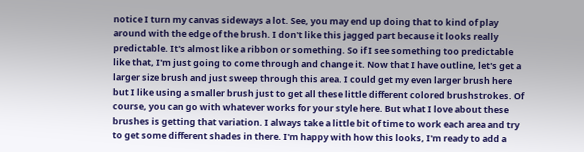notice I turn my canvas sideways a lot. See, you may end up doing that to kind of play around with the edge of the brush. I don't like this jagged part because it looks really predictable. It's almost like a ribbon or something. So if I see something too predictable like that, I'm just going to come through and change it. Now that I have outline, let's get a larger size brush and just sweep through this area. I could get my even larger brush here but I like using a smaller brush just to get all these little different colored brushstrokes. Of course, you can go with whatever works for your style here. But what I love about these brushes is getting that variation. I always take a little bit of time to work each area and try to get some different shades in there. I'm happy with how this looks, I'm ready to add a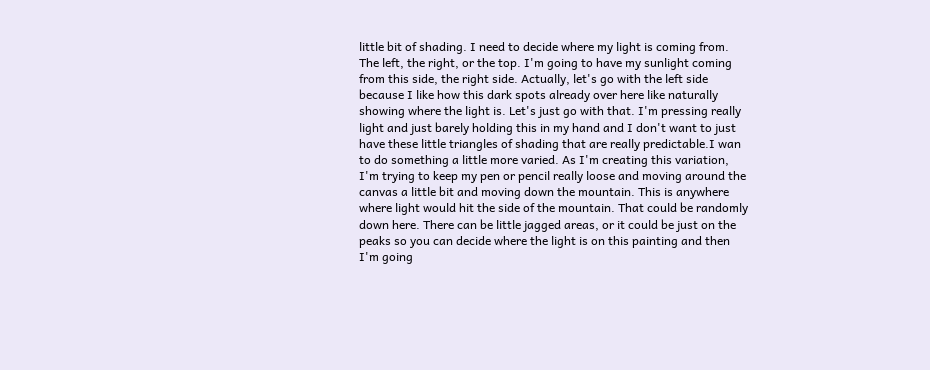little bit of shading. I need to decide where my light is coming from. The left, the right, or the top. I'm going to have my sunlight coming from this side, the right side. Actually, let's go with the left side because I like how this dark spots already over here like naturally showing where the light is. Let's just go with that. I'm pressing really light and just barely holding this in my hand and I don't want to just have these little triangles of shading that are really predictable.I wan to do something a little more varied. As I'm creating this variation, I'm trying to keep my pen or pencil really loose and moving around the canvas a little bit and moving down the mountain. This is anywhere where light would hit the side of the mountain. That could be randomly down here. There can be little jagged areas, or it could be just on the peaks so you can decide where the light is on this painting and then I'm going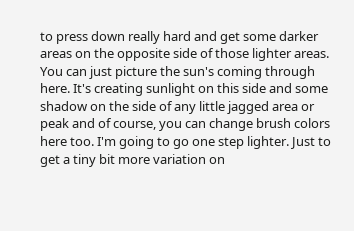to press down really hard and get some darker areas on the opposite side of those lighter areas. You can just picture the sun's coming through here. It's creating sunlight on this side and some shadow on the side of any little jagged area or peak and of course, you can change brush colors here too. I'm going to go one step lighter. Just to get a tiny bit more variation on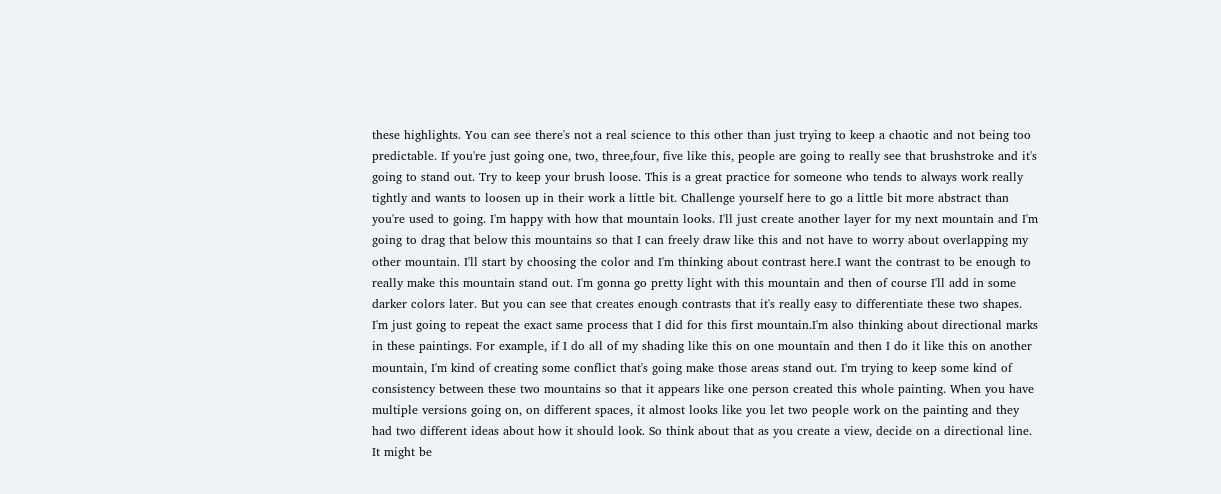these highlights. You can see there's not a real science to this other than just trying to keep a chaotic and not being too predictable. If you're just going one, two, three,four, five like this, people are going to really see that brushstroke and it's going to stand out. Try to keep your brush loose. This is a great practice for someone who tends to always work really tightly and wants to loosen up in their work a little bit. Challenge yourself here to go a little bit more abstract than you're used to going. I'm happy with how that mountain looks. I'll just create another layer for my next mountain and I'm going to drag that below this mountains so that I can freely draw like this and not have to worry about overlapping my other mountain. I'll start by choosing the color and I'm thinking about contrast here.I want the contrast to be enough to really make this mountain stand out. I'm gonna go pretty light with this mountain and then of course I'll add in some darker colors later. But you can see that creates enough contrasts that it's really easy to differentiate these two shapes. I'm just going to repeat the exact same process that I did for this first mountain.I'm also thinking about directional marks in these paintings. For example, if I do all of my shading like this on one mountain and then I do it like this on another mountain, I'm kind of creating some conflict that's going make those areas stand out. I'm trying to keep some kind of consistency between these two mountains so that it appears like one person created this whole painting. When you have multiple versions going on, on different spaces, it almost looks like you let two people work on the painting and they had two different ideas about how it should look. So think about that as you create a view, decide on a directional line. It might be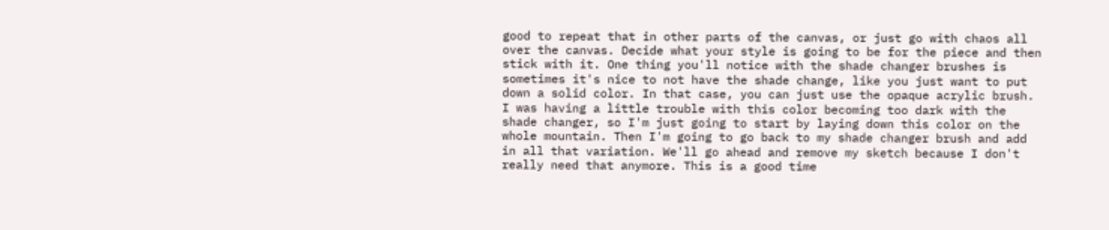good to repeat that in other parts of the canvas, or just go with chaos all over the canvas. Decide what your style is going to be for the piece and then stick with it. One thing you'll notice with the shade changer brushes is sometimes it's nice to not have the shade change, like you just want to put down a solid color. In that case, you can just use the opaque acrylic brush. I was having a little trouble with this color becoming too dark with the shade changer, so I'm just going to start by laying down this color on the whole mountain. Then I'm going to go back to my shade changer brush and add in all that variation. We'll go ahead and remove my sketch because I don't really need that anymore. This is a good time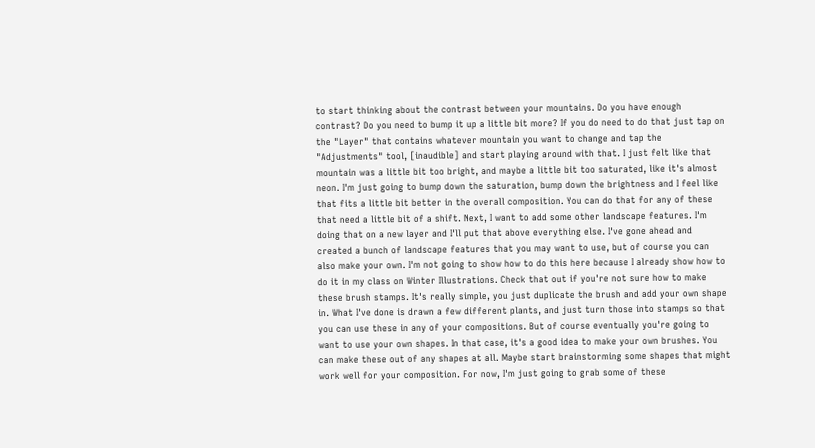to start thinking about the contrast between your mountains. Do you have enough contrast? Do you need to bump it up a little bit more? If you do need to do that just tap on the "Layer" that contains whatever mountain you want to change and tap the "Adjustments" tool, [inaudible] and start playing around with that. I just felt like that mountain was a little bit too bright, and maybe a little bit too saturated, like it's almost neon. I'm just going to bump down the saturation, bump down the brightness and I feel like that fits a little bit better in the overall composition. You can do that for any of these that need a little bit of a shift. Next, I want to add some other landscape features. I'm doing that on a new layer and I'll put that above everything else. I've gone ahead and created a bunch of landscape features that you may want to use, but of course you can also make your own. I'm not going to show how to do this here because I already show how to do it in my class on Winter Illustrations. Check that out if you're not sure how to make these brush stamps. It's really simple, you just duplicate the brush and add your own shape in. What I've done is drawn a few different plants, and just turn those into stamps so that you can use these in any of your compositions. But of course eventually you're going to want to use your own shapes. In that case, it's a good idea to make your own brushes. You can make these out of any shapes at all. Maybe start brainstorming some shapes that might work well for your composition. For now, I'm just going to grab some of these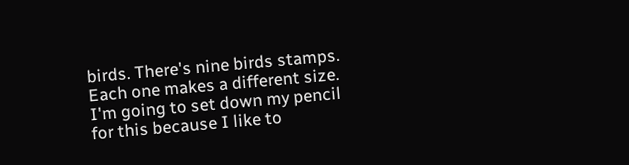birds. There's nine birds stamps. Each one makes a different size. I'm going to set down my pencil for this because I like to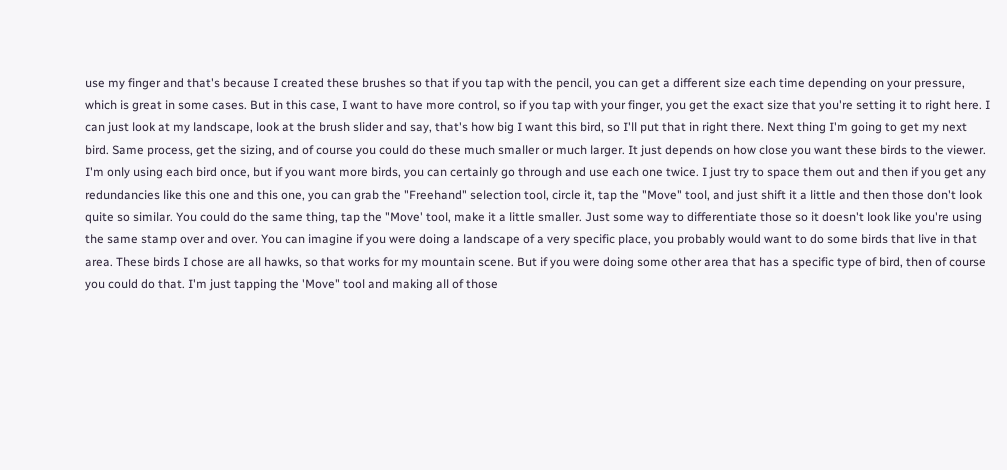use my finger and that's because I created these brushes so that if you tap with the pencil, you can get a different size each time depending on your pressure, which is great in some cases. But in this case, I want to have more control, so if you tap with your finger, you get the exact size that you're setting it to right here. I can just look at my landscape, look at the brush slider and say, that's how big I want this bird, so I'll put that in right there. Next thing I'm going to get my next bird. Same process, get the sizing, and of course you could do these much smaller or much larger. It just depends on how close you want these birds to the viewer. I'm only using each bird once, but if you want more birds, you can certainly go through and use each one twice. I just try to space them out and then if you get any redundancies like this one and this one, you can grab the "Freehand" selection tool, circle it, tap the "Move" tool, and just shift it a little and then those don't look quite so similar. You could do the same thing, tap the "Move' tool, make it a little smaller. Just some way to differentiate those so it doesn't look like you're using the same stamp over and over. You can imagine if you were doing a landscape of a very specific place, you probably would want to do some birds that live in that area. These birds I chose are all hawks, so that works for my mountain scene. But if you were doing some other area that has a specific type of bird, then of course you could do that. I'm just tapping the 'Move" tool and making all of those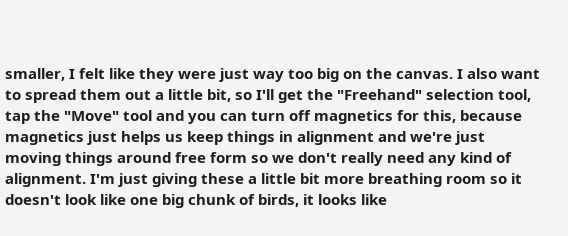smaller, I felt like they were just way too big on the canvas. I also want to spread them out a little bit, so I'll get the "Freehand" selection tool, tap the "Move" tool and you can turn off magnetics for this, because magnetics just helps us keep things in alignment and we're just moving things around free form so we don't really need any kind of alignment. I'm just giving these a little bit more breathing room so it doesn't look like one big chunk of birds, it looks like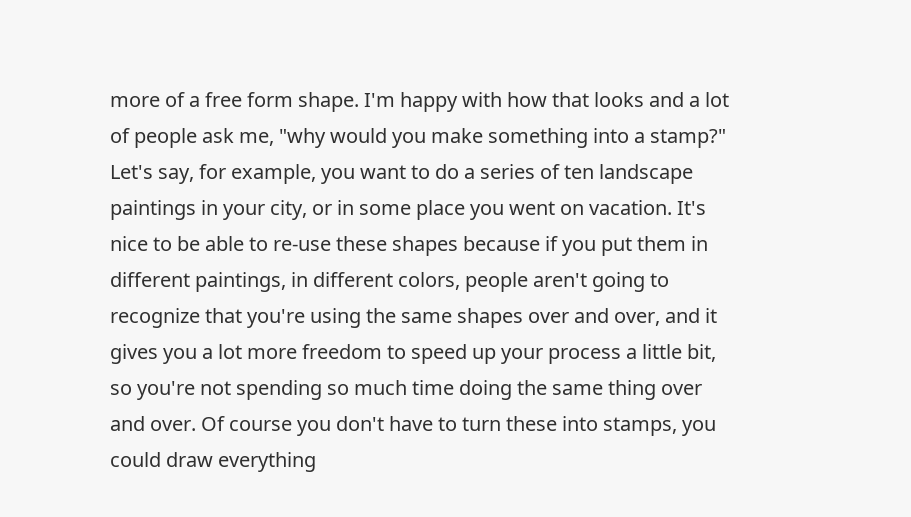more of a free form shape. I'm happy with how that looks and a lot of people ask me, "why would you make something into a stamp?" Let's say, for example, you want to do a series of ten landscape paintings in your city, or in some place you went on vacation. It's nice to be able to re-use these shapes because if you put them in different paintings, in different colors, people aren't going to recognize that you're using the same shapes over and over, and it gives you a lot more freedom to speed up your process a little bit, so you're not spending so much time doing the same thing over and over. Of course you don't have to turn these into stamps, you could draw everything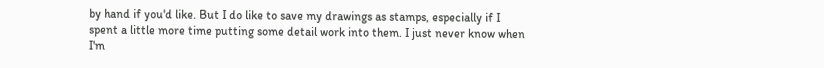by hand if you'd like. But I do like to save my drawings as stamps, especially if I spent a little more time putting some detail work into them. I just never know when I'm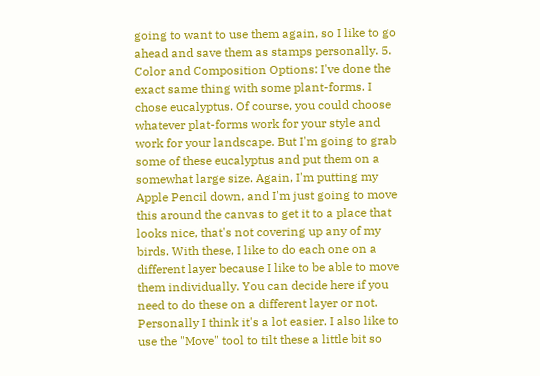going to want to use them again, so I like to go ahead and save them as stamps personally. 5. Color and Composition Options: I've done the exact same thing with some plant-forms. I chose eucalyptus. Of course, you could choose whatever plat-forms work for your style and work for your landscape. But I'm going to grab some of these eucalyptus and put them on a somewhat large size. Again, I'm putting my Apple Pencil down, and I'm just going to move this around the canvas to get it to a place that looks nice, that's not covering up any of my birds. With these, I like to do each one on a different layer because I like to be able to move them individually. You can decide here if you need to do these on a different layer or not. Personally I think it's a lot easier. I also like to use the "Move" tool to tilt these a little bit so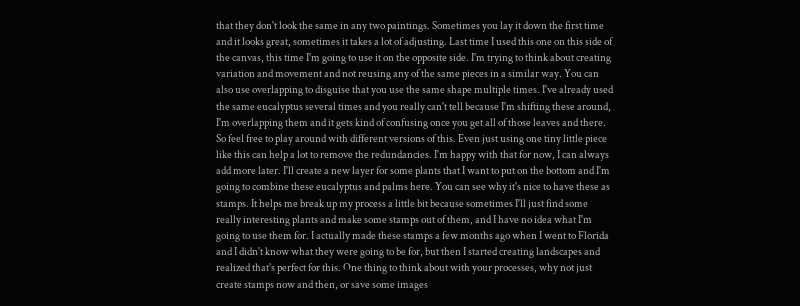that they don't look the same in any two paintings. Sometimes you lay it down the first time and it looks great, sometimes it takes a lot of adjusting. Last time I used this one on this side of the canvas, this time I'm going to use it on the opposite side. I'm trying to think about creating variation and movement and not reusing any of the same pieces in a similar way. You can also use overlapping to disguise that you use the same shape multiple times. I've already used the same eucalyptus several times and you really can't tell because I'm shifting these around, I'm overlapping them and it gets kind of confusing once you get all of those leaves and there. So feel free to play around with different versions of this. Even just using one tiny little piece like this can help a lot to remove the redundancies. I'm happy with that for now, I can always add more later. I'll create a new layer for some plants that I want to put on the bottom and I'm going to combine these eucalyptus and palms here. You can see why it's nice to have these as stamps. It helps me break up my process a little bit because sometimes I'll just find some really interesting plants and make some stamps out of them, and I have no idea what I'm going to use them for. I actually made these stamps a few months ago when I went to Florida and I didn't know what they were going to be for, but then I started creating landscapes and realized that's perfect for this. One thing to think about with your processes, why not just create stamps now and then, or save some images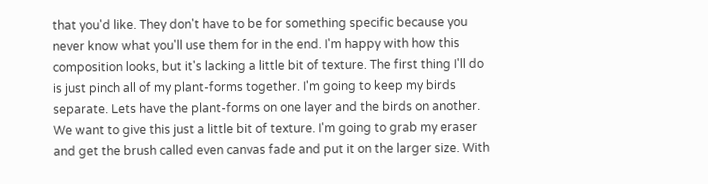that you'd like. They don't have to be for something specific because you never know what you'll use them for in the end. I'm happy with how this composition looks, but it's lacking a little bit of texture. The first thing I'll do is just pinch all of my plant-forms together. I'm going to keep my birds separate. Lets have the plant-forms on one layer and the birds on another. We want to give this just a little bit of texture. I'm going to grab my eraser and get the brush called even canvas fade and put it on the larger size. With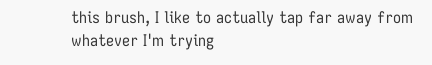this brush, I like to actually tap far away from whatever I'm trying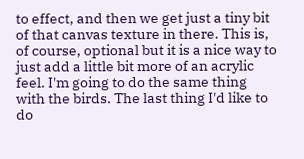to effect, and then we get just a tiny bit of that canvas texture in there. This is, of course, optional but it is a nice way to just add a little bit more of an acrylic feel. I'm going to do the same thing with the birds. The last thing I'd like to do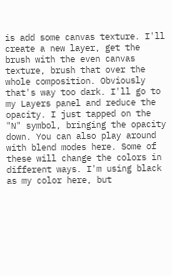is add some canvas texture. I'll create a new layer, get the brush with the even canvas texture, brush that over the whole composition. Obviously that's way too dark. I'll go to my Layers panel and reduce the opacity. I just tapped on the "N" symbol, bringing the opacity down. You can also play around with blend modes here. Some of these will change the colors in different ways. I'm using black as my color here, but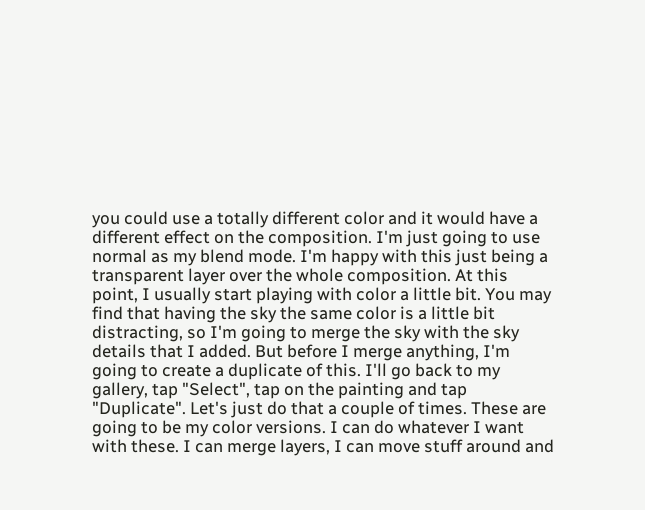you could use a totally different color and it would have a different effect on the composition. I'm just going to use normal as my blend mode. I'm happy with this just being a transparent layer over the whole composition. At this point, I usually start playing with color a little bit. You may find that having the sky the same color is a little bit distracting, so I'm going to merge the sky with the sky details that I added. But before I merge anything, I'm going to create a duplicate of this. I'll go back to my gallery, tap "Select", tap on the painting and tap "Duplicate". Let's just do that a couple of times. These are going to be my color versions. I can do whatever I want with these. I can merge layers, I can move stuff around and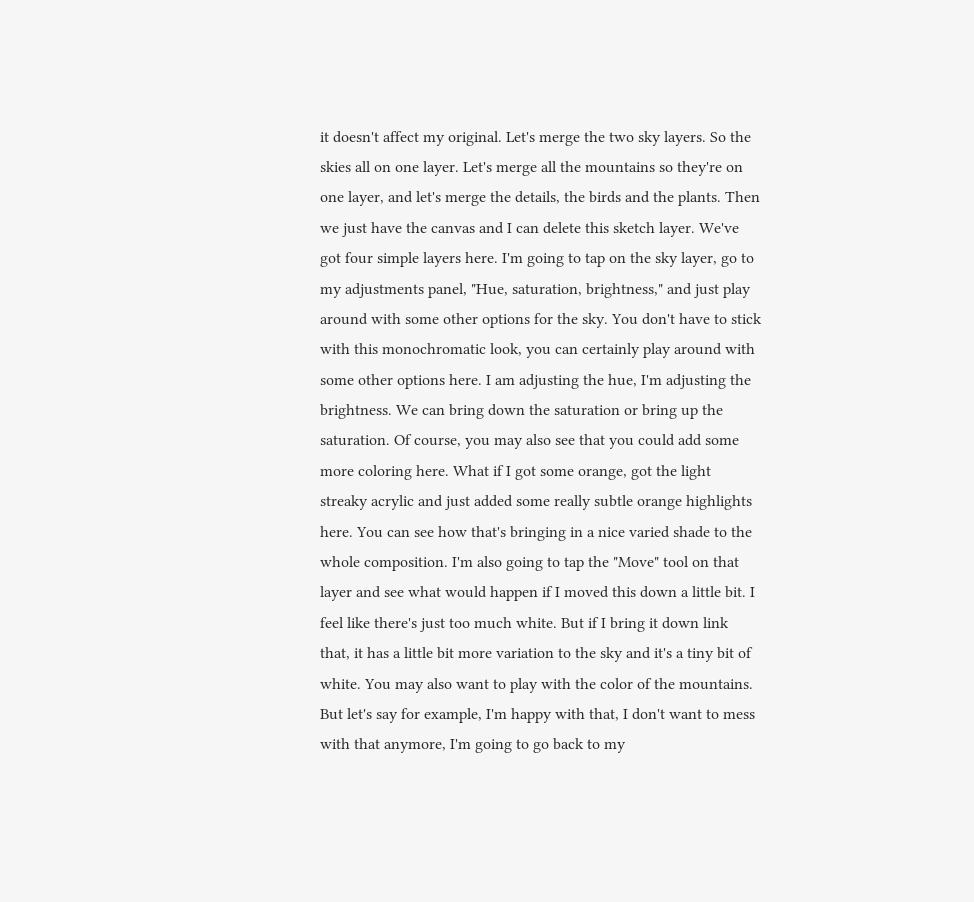it doesn't affect my original. Let's merge the two sky layers. So the skies all on one layer. Let's merge all the mountains so they're on one layer, and let's merge the details, the birds and the plants. Then we just have the canvas and I can delete this sketch layer. We've got four simple layers here. I'm going to tap on the sky layer, go to my adjustments panel, "Hue, saturation, brightness," and just play around with some other options for the sky. You don't have to stick with this monochromatic look, you can certainly play around with some other options here. I am adjusting the hue, I'm adjusting the brightness. We can bring down the saturation or bring up the saturation. Of course, you may also see that you could add some more coloring here. What if I got some orange, got the light streaky acrylic and just added some really subtle orange highlights here. You can see how that's bringing in a nice varied shade to the whole composition. I'm also going to tap the "Move" tool on that layer and see what would happen if I moved this down a little bit. I feel like there's just too much white. But if I bring it down link that, it has a little bit more variation to the sky and it's a tiny bit of white. You may also want to play with the color of the mountains. But let's say for example, I'm happy with that, I don't want to mess with that anymore, I'm going to go back to my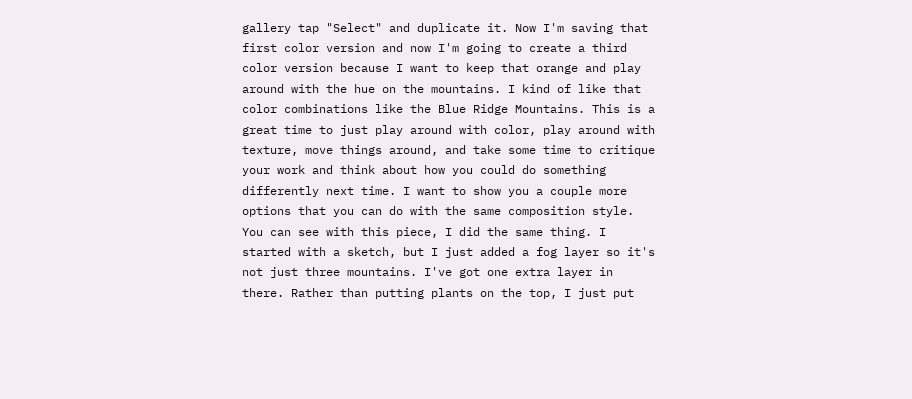gallery tap "Select" and duplicate it. Now I'm saving that first color version and now I'm going to create a third color version because I want to keep that orange and play around with the hue on the mountains. I kind of like that color combinations like the Blue Ridge Mountains. This is a great time to just play around with color, play around with texture, move things around, and take some time to critique your work and think about how you could do something differently next time. I want to show you a couple more options that you can do with the same composition style. You can see with this piece, I did the same thing. I started with a sketch, but I just added a fog layer so it's not just three mountains. I've got one extra layer in there. Rather than putting plants on the top, I just put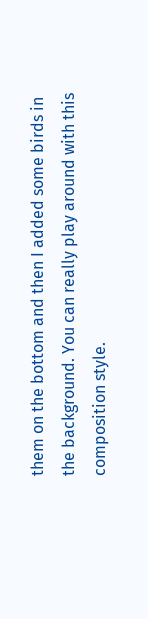them on the bottom and then I added some birds in the background. You can really play around with this composition style.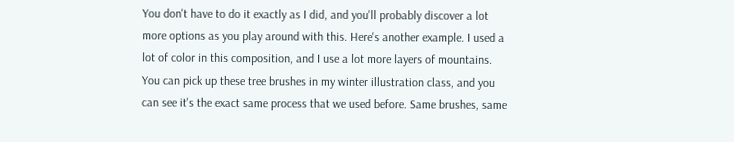You don't have to do it exactly as I did, and you'll probably discover a lot more options as you play around with this. Here's another example. I used a lot of color in this composition, and I use a lot more layers of mountains. You can pick up these tree brushes in my winter illustration class, and you can see it's the exact same process that we used before. Same brushes, same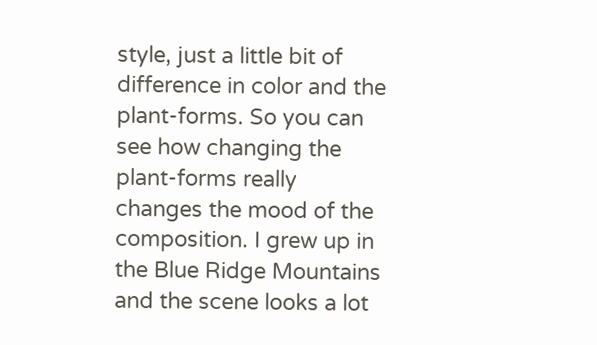style, just a little bit of difference in color and the plant-forms. So you can see how changing the plant-forms really changes the mood of the composition. I grew up in the Blue Ridge Mountains and the scene looks a lot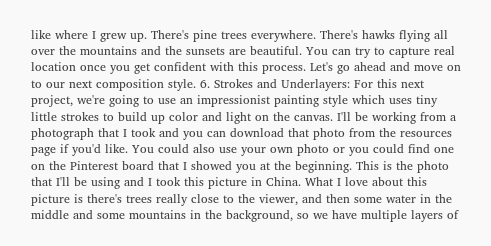like where I grew up. There's pine trees everywhere. There's hawks flying all over the mountains and the sunsets are beautiful. You can try to capture real location once you get confident with this process. Let's go ahead and move on to our next composition style. 6. Strokes and Underlayers: For this next project, we're going to use an impressionist painting style which uses tiny little strokes to build up color and light on the canvas. I'll be working from a photograph that I took and you can download that photo from the resources page if you'd like. You could also use your own photo or you could find one on the Pinterest board that I showed you at the beginning. This is the photo that I'll be using and I took this picture in China. What I love about this picture is there's trees really close to the viewer, and then some water in the middle and some mountains in the background, so we have multiple layers of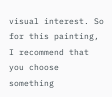visual interest. So for this painting, I recommend that you choose something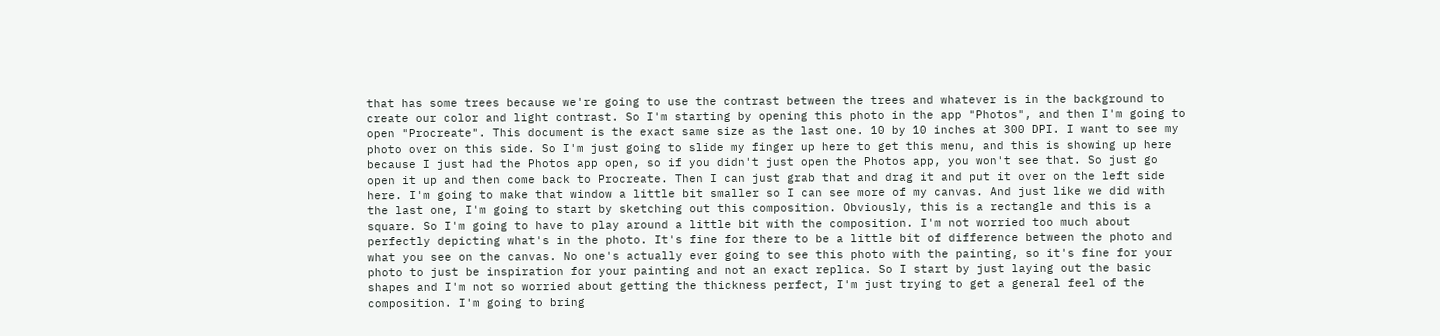that has some trees because we're going to use the contrast between the trees and whatever is in the background to create our color and light contrast. So I'm starting by opening this photo in the app "Photos", and then I'm going to open "Procreate". This document is the exact same size as the last one. 10 by 10 inches at 300 DPI. I want to see my photo over on this side. So I'm just going to slide my finger up here to get this menu, and this is showing up here because I just had the Photos app open, so if you didn't just open the Photos app, you won't see that. So just go open it up and then come back to Procreate. Then I can just grab that and drag it and put it over on the left side here. I'm going to make that window a little bit smaller so I can see more of my canvas. And just like we did with the last one, I'm going to start by sketching out this composition. Obviously, this is a rectangle and this is a square. So I'm going to have to play around a little bit with the composition. I'm not worried too much about perfectly depicting what's in the photo. It's fine for there to be a little bit of difference between the photo and what you see on the canvas. No one's actually ever going to see this photo with the painting, so it's fine for your photo to just be inspiration for your painting and not an exact replica. So I start by just laying out the basic shapes and I'm not so worried about getting the thickness perfect, I'm just trying to get a general feel of the composition. I'm going to bring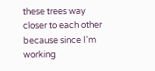these trees way closer to each other because since I'm working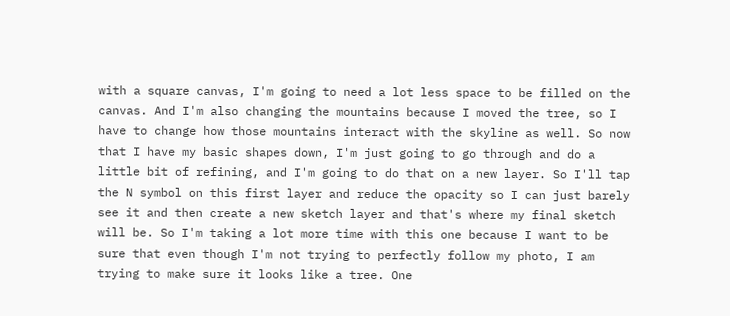with a square canvas, I'm going to need a lot less space to be filled on the canvas. And I'm also changing the mountains because I moved the tree, so I have to change how those mountains interact with the skyline as well. So now that I have my basic shapes down, I'm just going to go through and do a little bit of refining, and I'm going to do that on a new layer. So I'll tap the N symbol on this first layer and reduce the opacity so I can just barely see it and then create a new sketch layer and that's where my final sketch will be. So I'm taking a lot more time with this one because I want to be sure that even though I'm not trying to perfectly follow my photo, I am trying to make sure it looks like a tree. One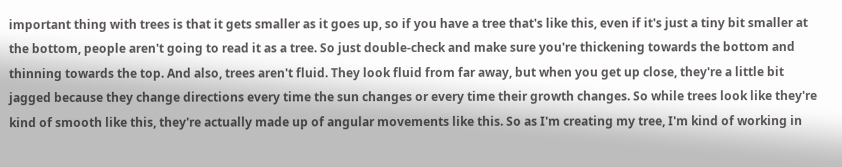important thing with trees is that it gets smaller as it goes up, so if you have a tree that's like this, even if it's just a tiny bit smaller at the bottom, people aren't going to read it as a tree. So just double-check and make sure you're thickening towards the bottom and thinning towards the top. And also, trees aren't fluid. They look fluid from far away, but when you get up close, they're a little bit jagged because they change directions every time the sun changes or every time their growth changes. So while trees look like they're kind of smooth like this, they're actually made up of angular movements like this. So as I'm creating my tree, I'm kind of working in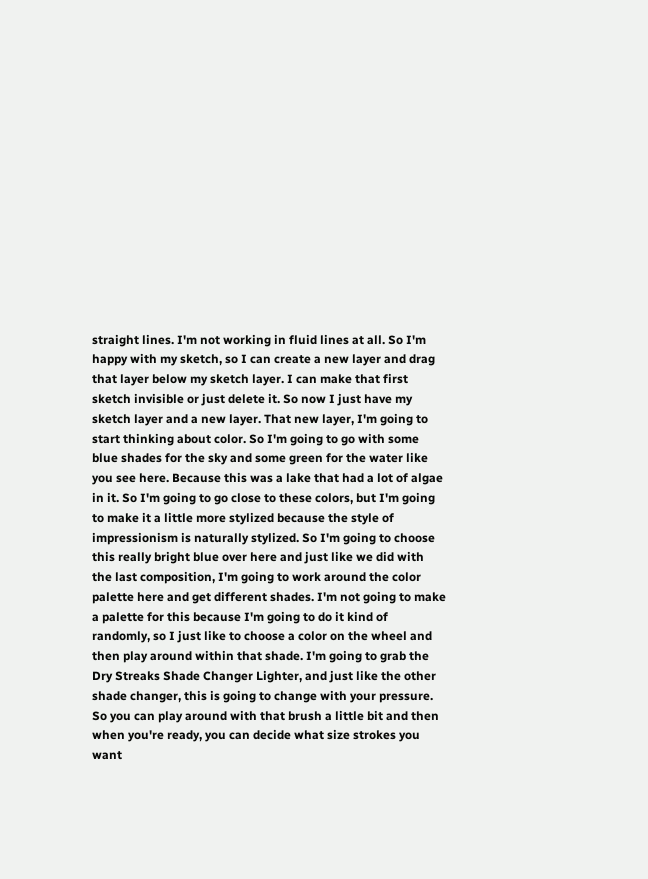straight lines. I'm not working in fluid lines at all. So I'm happy with my sketch, so I can create a new layer and drag that layer below my sketch layer. I can make that first sketch invisible or just delete it. So now I just have my sketch layer and a new layer. That new layer, I'm going to start thinking about color. So I'm going to go with some blue shades for the sky and some green for the water like you see here. Because this was a lake that had a lot of algae in it. So I'm going to go close to these colors, but I'm going to make it a little more stylized because the style of impressionism is naturally stylized. So I'm going to choose this really bright blue over here and just like we did with the last composition, I'm going to work around the color palette here and get different shades. I'm not going to make a palette for this because I'm going to do it kind of randomly, so I just like to choose a color on the wheel and then play around within that shade. I'm going to grab the Dry Streaks Shade Changer Lighter, and just like the other shade changer, this is going to change with your pressure. So you can play around with that brush a little bit and then when you're ready, you can decide what size strokes you want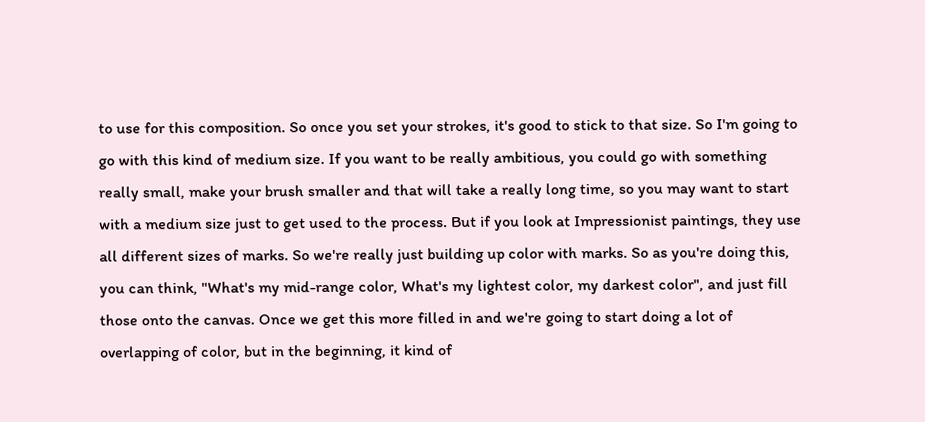to use for this composition. So once you set your strokes, it's good to stick to that size. So I'm going to go with this kind of medium size. If you want to be really ambitious, you could go with something really small, make your brush smaller and that will take a really long time, so you may want to start with a medium size just to get used to the process. But if you look at Impressionist paintings, they use all different sizes of marks. So we're really just building up color with marks. So as you're doing this, you can think, "What's my mid-range color, What's my lightest color, my darkest color", and just fill those onto the canvas. Once we get this more filled in and we're going to start doing a lot of overlapping of color, but in the beginning, it kind of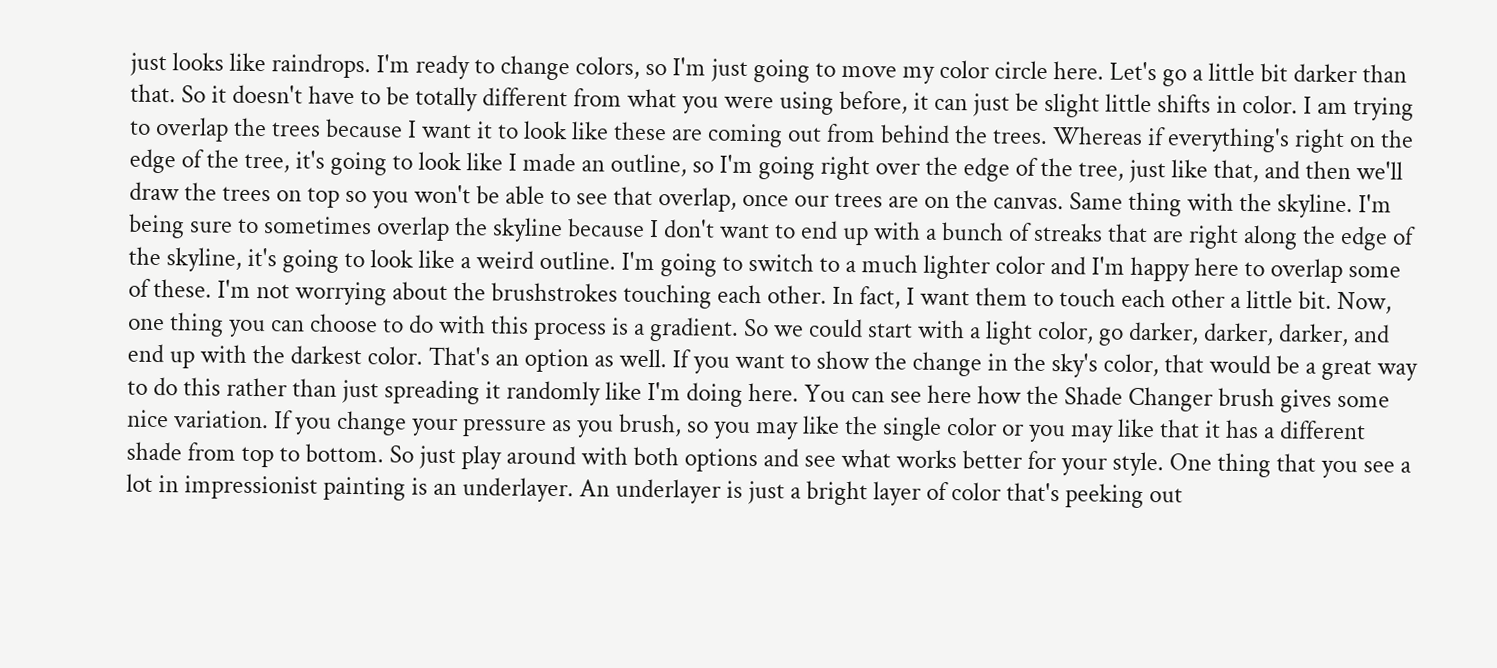just looks like raindrops. I'm ready to change colors, so I'm just going to move my color circle here. Let's go a little bit darker than that. So it doesn't have to be totally different from what you were using before, it can just be slight little shifts in color. I am trying to overlap the trees because I want it to look like these are coming out from behind the trees. Whereas if everything's right on the edge of the tree, it's going to look like I made an outline, so I'm going right over the edge of the tree, just like that, and then we'll draw the trees on top so you won't be able to see that overlap, once our trees are on the canvas. Same thing with the skyline. I'm being sure to sometimes overlap the skyline because I don't want to end up with a bunch of streaks that are right along the edge of the skyline, it's going to look like a weird outline. I'm going to switch to a much lighter color and I'm happy here to overlap some of these. I'm not worrying about the brushstrokes touching each other. In fact, I want them to touch each other a little bit. Now, one thing you can choose to do with this process is a gradient. So we could start with a light color, go darker, darker, darker, and end up with the darkest color. That's an option as well. If you want to show the change in the sky's color, that would be a great way to do this rather than just spreading it randomly like I'm doing here. You can see here how the Shade Changer brush gives some nice variation. If you change your pressure as you brush, so you may like the single color or you may like that it has a different shade from top to bottom. So just play around with both options and see what works better for your style. One thing that you see a lot in impressionist painting is an underlayer. An underlayer is just a bright layer of color that's peeking out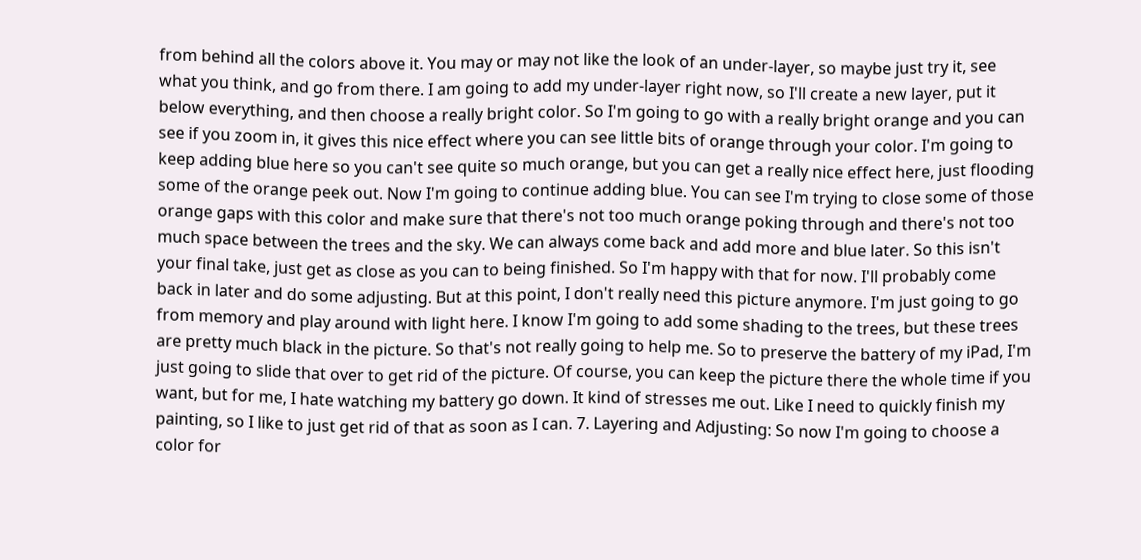from behind all the colors above it. You may or may not like the look of an under-layer, so maybe just try it, see what you think, and go from there. I am going to add my under-layer right now, so I'll create a new layer, put it below everything, and then choose a really bright color. So I'm going to go with a really bright orange and you can see if you zoom in, it gives this nice effect where you can see little bits of orange through your color. I'm going to keep adding blue here so you can't see quite so much orange, but you can get a really nice effect here, just flooding some of the orange peek out. Now I'm going to continue adding blue. You can see I'm trying to close some of those orange gaps with this color and make sure that there's not too much orange poking through and there's not too much space between the trees and the sky. We can always come back and add more and blue later. So this isn't your final take, just get as close as you can to being finished. So I'm happy with that for now. I'll probably come back in later and do some adjusting. But at this point, I don't really need this picture anymore. I'm just going to go from memory and play around with light here. I know I'm going to add some shading to the trees, but these trees are pretty much black in the picture. So that's not really going to help me. So to preserve the battery of my iPad, I'm just going to slide that over to get rid of the picture. Of course, you can keep the picture there the whole time if you want, but for me, I hate watching my battery go down. It kind of stresses me out. Like I need to quickly finish my painting, so I like to just get rid of that as soon as I can. 7. Layering and Adjusting: So now I'm going to choose a color for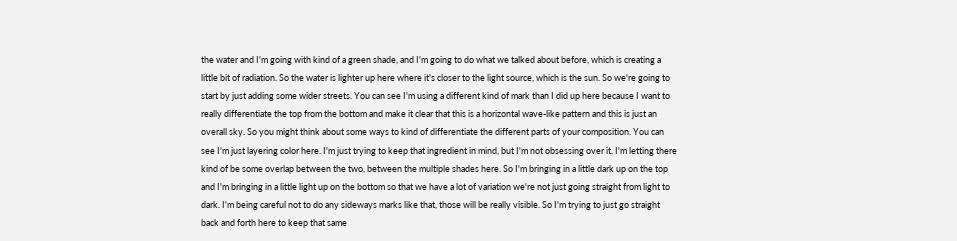the water and I'm going with kind of a green shade, and I'm going to do what we talked about before, which is creating a little bit of radiation. So the water is lighter up here where it's closer to the light source, which is the sun. So we're going to start by just adding some wider streets. You can see I'm using a different kind of mark than I did up here because I want to really differentiate the top from the bottom and make it clear that this is a horizontal wave-like pattern and this is just an overall sky. So you might think about some ways to kind of differentiate the different parts of your composition. You can see I'm just layering color here. I'm just trying to keep that ingredient in mind, but I'm not obsessing over it. I'm letting there kind of be some overlap between the two, between the multiple shades here. So I'm bringing in a little dark up on the top and I'm bringing in a little light up on the bottom so that we have a lot of variation we're not just going straight from light to dark. I'm being careful not to do any sideways marks like that, those will be really visible. So I'm trying to just go straight back and forth here to keep that same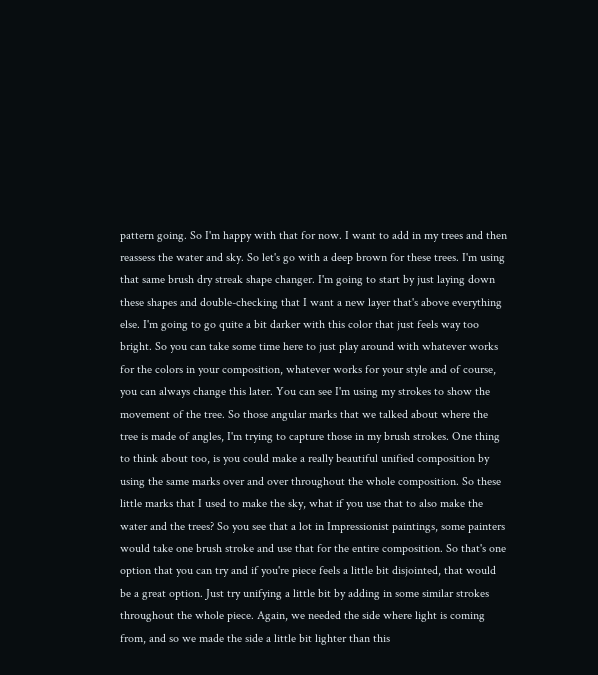pattern going. So I'm happy with that for now. I want to add in my trees and then reassess the water and sky. So let's go with a deep brown for these trees. I'm using that same brush dry streak shape changer. I'm going to start by just laying down these shapes and double-checking that I want a new layer that's above everything else. I'm going to go quite a bit darker with this color that just feels way too bright. So you can take some time here to just play around with whatever works for the colors in your composition, whatever works for your style and of course, you can always change this later. You can see I'm using my strokes to show the movement of the tree. So those angular marks that we talked about where the tree is made of angles, I'm trying to capture those in my brush strokes. One thing to think about too, is you could make a really beautiful unified composition by using the same marks over and over throughout the whole composition. So these little marks that I used to make the sky, what if you use that to also make the water and the trees? So you see that a lot in Impressionist paintings, some painters would take one brush stroke and use that for the entire composition. So that's one option that you can try and if you're piece feels a little bit disjointed, that would be a great option. Just try unifying a little bit by adding in some similar strokes throughout the whole piece. Again, we needed the side where light is coming from, and so we made the side a little bit lighter than this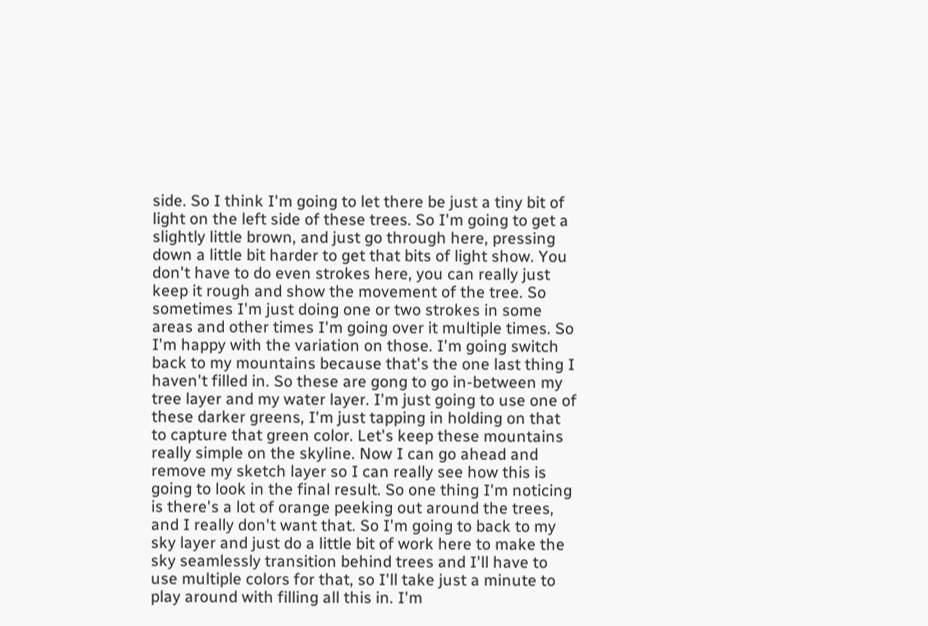side. So I think I'm going to let there be just a tiny bit of light on the left side of these trees. So I'm going to get a slightly little brown, and just go through here, pressing down a little bit harder to get that bits of light show. You don't have to do even strokes here, you can really just keep it rough and show the movement of the tree. So sometimes I'm just doing one or two strokes in some areas and other times I'm going over it multiple times. So I'm happy with the variation on those. I'm going switch back to my mountains because that's the one last thing I haven't filled in. So these are gong to go in-between my tree layer and my water layer. I'm just going to use one of these darker greens, I'm just tapping in holding on that to capture that green color. Let's keep these mountains really simple on the skyline. Now I can go ahead and remove my sketch layer so I can really see how this is going to look in the final result. So one thing I'm noticing is there's a lot of orange peeking out around the trees, and I really don't want that. So I'm going to back to my sky layer and just do a little bit of work here to make the sky seamlessly transition behind trees and I'll have to use multiple colors for that, so I'll take just a minute to play around with filling all this in. I'm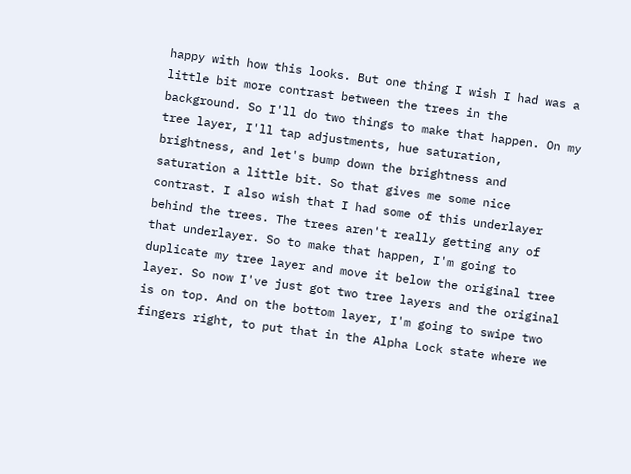happy with how this looks. But one thing I wish I had was a little bit more contrast between the trees in the background. So I'll do two things to make that happen. On my tree layer, I'll tap adjustments, hue saturation, brightness, and let's bump down the brightness and saturation a little bit. So that gives me some nice contrast. I also wish that I had some of this underlayer behind the trees. The trees aren't really getting any of that underlayer. So to make that happen, I'm going to duplicate my tree layer and move it below the original tree layer. So now I've just got two tree layers and the original is on top. And on the bottom layer, I'm going to swipe two fingers right, to put that in the Alpha Lock state where we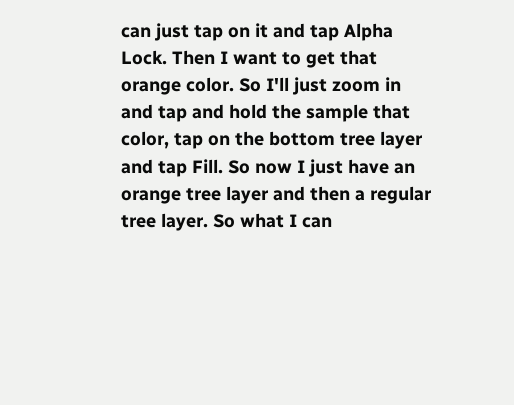can just tap on it and tap Alpha Lock. Then I want to get that orange color. So I'll just zoom in and tap and hold the sample that color, tap on the bottom tree layer and tap Fill. So now I just have an orange tree layer and then a regular tree layer. So what I can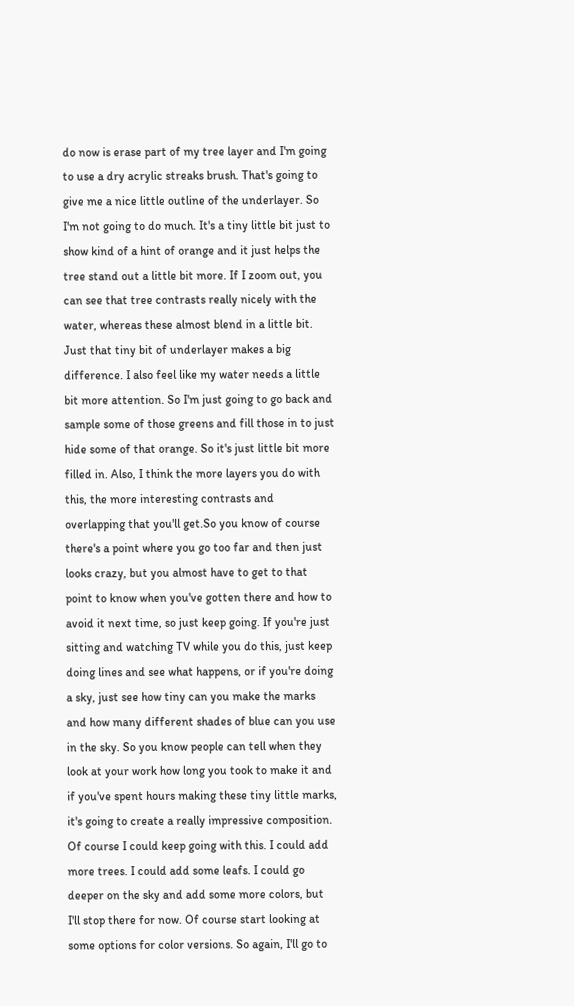do now is erase part of my tree layer and I'm going to use a dry acrylic streaks brush. That's going to give me a nice little outline of the underlayer. So I'm not going to do much. It's a tiny little bit just to show kind of a hint of orange and it just helps the tree stand out a little bit more. If I zoom out, you can see that tree contrasts really nicely with the water, whereas these almost blend in a little bit. Just that tiny bit of underlayer makes a big difference. I also feel like my water needs a little bit more attention. So I'm just going to go back and sample some of those greens and fill those in to just hide some of that orange. So it's just little bit more filled in. Also, I think the more layers you do with this, the more interesting contrasts and overlapping that you'll get.So you know of course there's a point where you go too far and then just looks crazy, but you almost have to get to that point to know when you've gotten there and how to avoid it next time, so just keep going. If you're just sitting and watching TV while you do this, just keep doing lines and see what happens, or if you're doing a sky, just see how tiny can you make the marks and how many different shades of blue can you use in the sky. So you know people can tell when they look at your work how long you took to make it and if you've spent hours making these tiny little marks, it's going to create a really impressive composition. Of course I could keep going with this. I could add more trees. I could add some leafs. I could go deeper on the sky and add some more colors, but I'll stop there for now. Of course start looking at some options for color versions. So again, I'll go to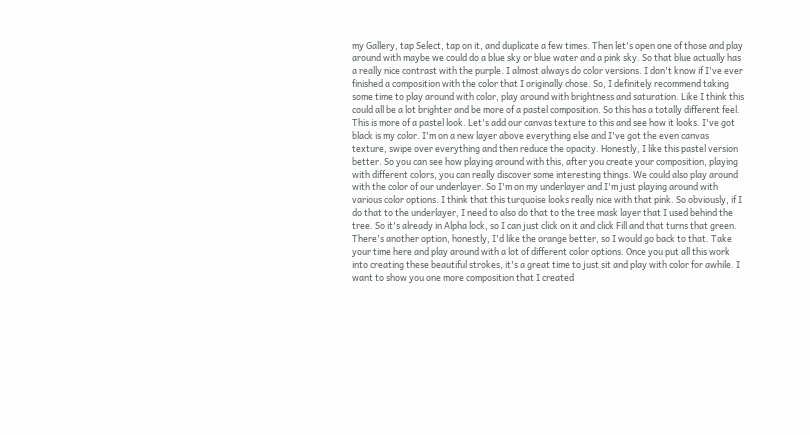my Gallery, tap Select, tap on it, and duplicate a few times. Then let's open one of those and play around with maybe we could do a blue sky or blue water and a pink sky. So that blue actually has a really nice contrast with the purple. I almost always do color versions. I don't know if I've ever finished a composition with the color that I originally chose. So, I definitely recommend taking some time to play around with color, play around with brightness and saturation. Like I think this could all be a lot brighter and be more of a pastel composition. So this has a totally different feel. This is more of a pastel look. Let's add our canvas texture to this and see how it looks. I've got black is my color. I'm on a new layer above everything else and I've got the even canvas texture, swipe over everything and then reduce the opacity. Honestly, I like this pastel version better. So you can see how playing around with this, after you create your composition, playing with different colors, you can really discover some interesting things. We could also play around with the color of our underlayer. So I'm on my underlayer and I'm just playing around with various color options. I think that this turquoise looks really nice with that pink. So obviously, if I do that to the underlayer, I need to also do that to the tree mask layer that I used behind the tree. So it's already in Alpha lock, so I can just click on it and click Fill and that turns that green. There's another option, honestly, I'd like the orange better, so I would go back to that. Take your time here and play around with a lot of different color options. Once you put all this work into creating these beautiful strokes, it's a great time to just sit and play with color for awhile. I want to show you one more composition that I created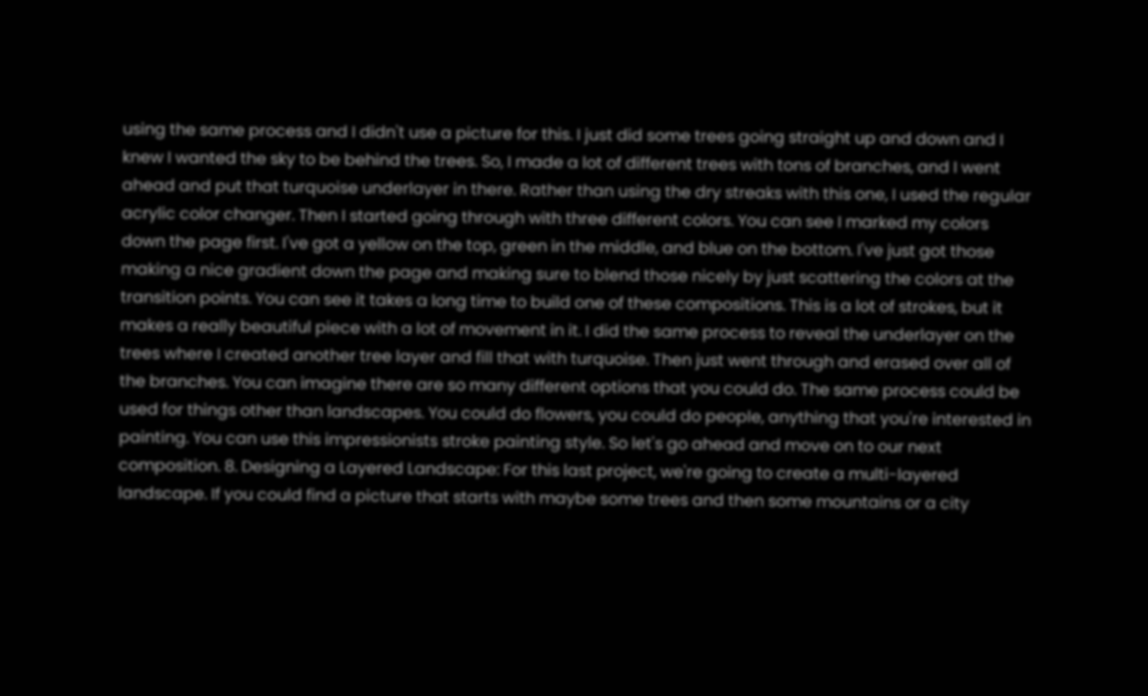using the same process and I didn't use a picture for this. I just did some trees going straight up and down and I knew I wanted the sky to be behind the trees. So, I made a lot of different trees with tons of branches, and I went ahead and put that turquoise underlayer in there. Rather than using the dry streaks with this one, I used the regular acrylic color changer. Then I started going through with three different colors. You can see I marked my colors down the page first. I've got a yellow on the top, green in the middle, and blue on the bottom. I've just got those making a nice gradient down the page and making sure to blend those nicely by just scattering the colors at the transition points. You can see it takes a long time to build one of these compositions. This is a lot of strokes, but it makes a really beautiful piece with a lot of movement in it. I did the same process to reveal the underlayer on the trees where I created another tree layer and fill that with turquoise. Then just went through and erased over all of the branches. You can imagine there are so many different options that you could do. The same process could be used for things other than landscapes. You could do flowers, you could do people, anything that you're interested in painting. You can use this impressionists stroke painting style. So let's go ahead and move on to our next composition. 8. Designing a Layered Landscape: For this last project, we're going to create a multi-layered landscape. If you could find a picture that starts with maybe some trees and then some mountains or a city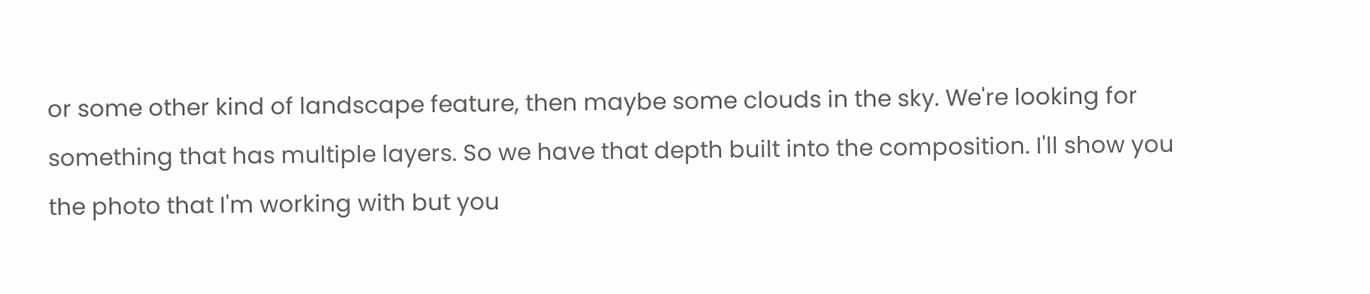or some other kind of landscape feature, then maybe some clouds in the sky. We're looking for something that has multiple layers. So we have that depth built into the composition. I'll show you the photo that I'm working with but you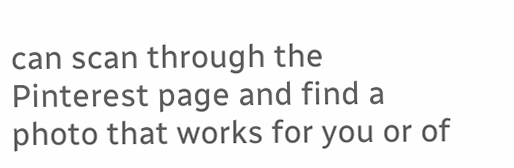can scan through the Pinterest page and find a photo that works for you or of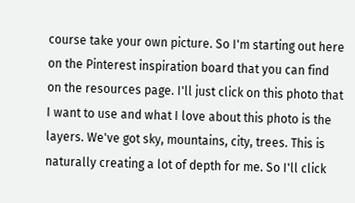course take your own picture. So I'm starting out here on the Pinterest inspiration board that you can find on the resources page. I'll just click on this photo that I want to use and what I love about this photo is the layers. We've got sky, mountains, city, trees. This is naturally creating a lot of depth for me. So I'll click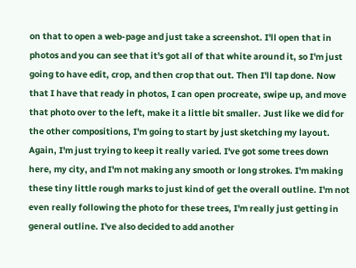on that to open a web-page and just take a screenshot. I'll open that in photos and you can see that it's got all of that white around it, so I'm just going to have edit, crop, and then crop that out. Then I'll tap done. Now that I have that ready in photos, I can open procreate, swipe up, and move that photo over to the left, make it a little bit smaller. Just like we did for the other compositions, I'm going to start by just sketching my layout. Again, I'm just trying to keep it really varied. I've got some trees down here, my city, and I'm not making any smooth or long strokes. I'm making these tiny little rough marks to just kind of get the overall outline. I'm not even really following the photo for these trees, I'm really just getting in general outline. I've also decided to add another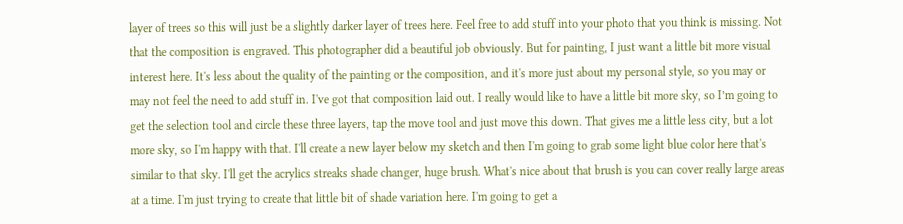layer of trees so this will just be a slightly darker layer of trees here. Feel free to add stuff into your photo that you think is missing. Not that the composition is engraved. This photographer did a beautiful job obviously. But for painting, I just want a little bit more visual interest here. It's less about the quality of the painting or the composition, and it's more just about my personal style, so you may or may not feel the need to add stuff in. I've got that composition laid out. I really would like to have a little bit more sky, so I’m going to get the selection tool and circle these three layers, tap the move tool and just move this down. That gives me a little less city, but a lot more sky, so I'm happy with that. I'll create a new layer below my sketch and then I'm going to grab some light blue color here that's similar to that sky. I'll get the acrylics streaks shade changer, huge brush. What's nice about that brush is you can cover really large areas at a time. I'm just trying to create that little bit of shade variation here. I'm going to get a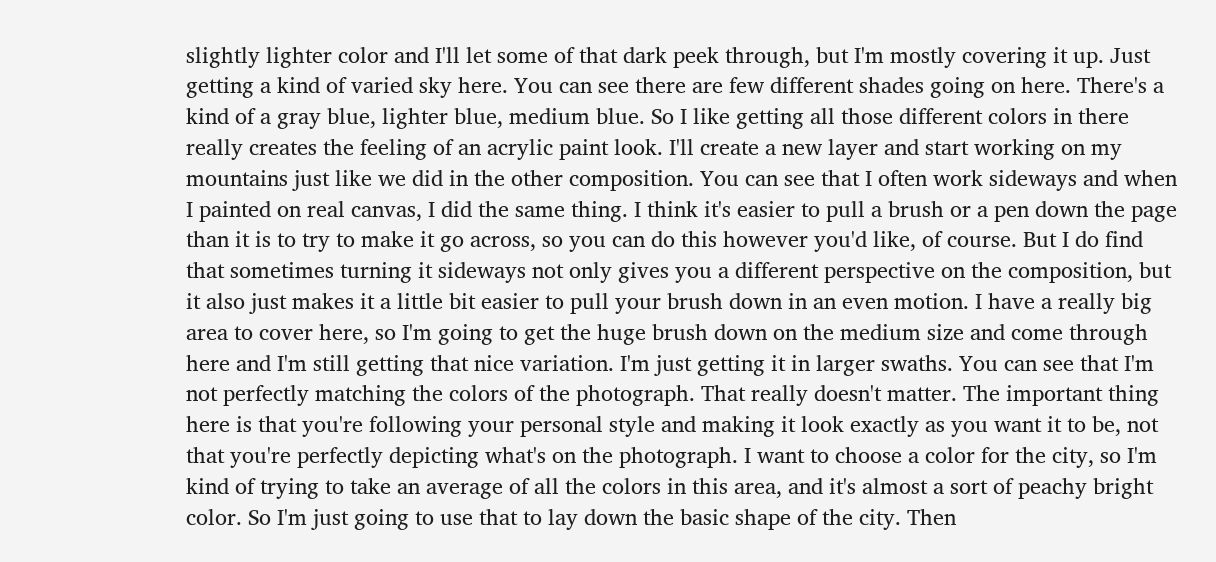slightly lighter color and I'll let some of that dark peek through, but I'm mostly covering it up. Just getting a kind of varied sky here. You can see there are few different shades going on here. There's a kind of a gray blue, lighter blue, medium blue. So I like getting all those different colors in there really creates the feeling of an acrylic paint look. I'll create a new layer and start working on my mountains just like we did in the other composition. You can see that I often work sideways and when I painted on real canvas, I did the same thing. I think it's easier to pull a brush or a pen down the page than it is to try to make it go across, so you can do this however you'd like, of course. But I do find that sometimes turning it sideways not only gives you a different perspective on the composition, but it also just makes it a little bit easier to pull your brush down in an even motion. I have a really big area to cover here, so I'm going to get the huge brush down on the medium size and come through here and I'm still getting that nice variation. I'm just getting it in larger swaths. You can see that I'm not perfectly matching the colors of the photograph. That really doesn't matter. The important thing here is that you're following your personal style and making it look exactly as you want it to be, not that you're perfectly depicting what's on the photograph. I want to choose a color for the city, so I'm kind of trying to take an average of all the colors in this area, and it's almost a sort of peachy bright color. So I'm just going to use that to lay down the basic shape of the city. Then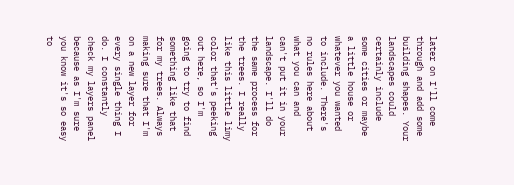later on I'll come through and add some building shapes. Your landscapes could certainly include some cities or maybe a little house or whatever you wanted to include. There's no rules here about what you can and can't put it in your landscape. I'll do the same process for the trees. I really like this little limy color that's peeking out here, so I'm going to try to find something like that for my trees. Always making sure that I'm on a new layer for every single thing I do. I constantly check my layers panel because as I'm sure you know it's so easy to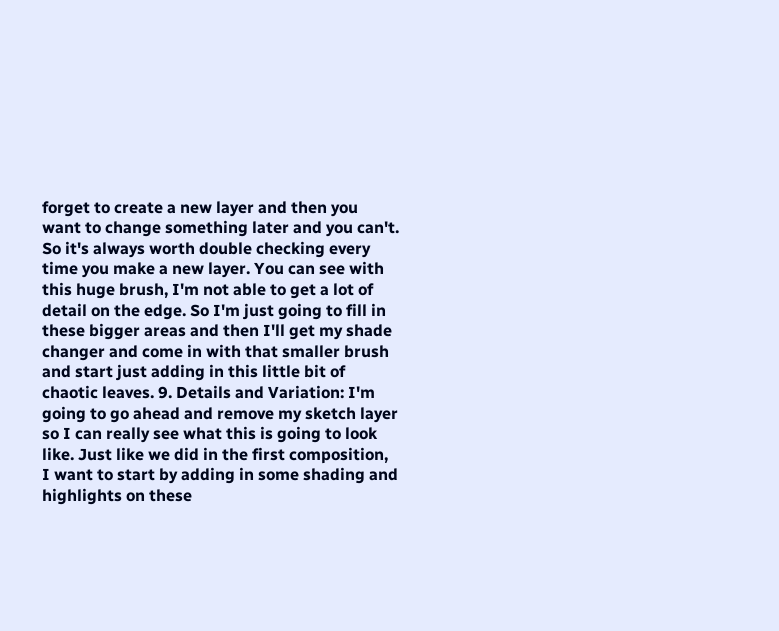forget to create a new layer and then you want to change something later and you can't. So it's always worth double checking every time you make a new layer. You can see with this huge brush, I'm not able to get a lot of detail on the edge. So I'm just going to fill in these bigger areas and then I'll get my shade changer and come in with that smaller brush and start just adding in this little bit of chaotic leaves. 9. Details and Variation: I'm going to go ahead and remove my sketch layer so I can really see what this is going to look like. Just like we did in the first composition, I want to start by adding in some shading and highlights on these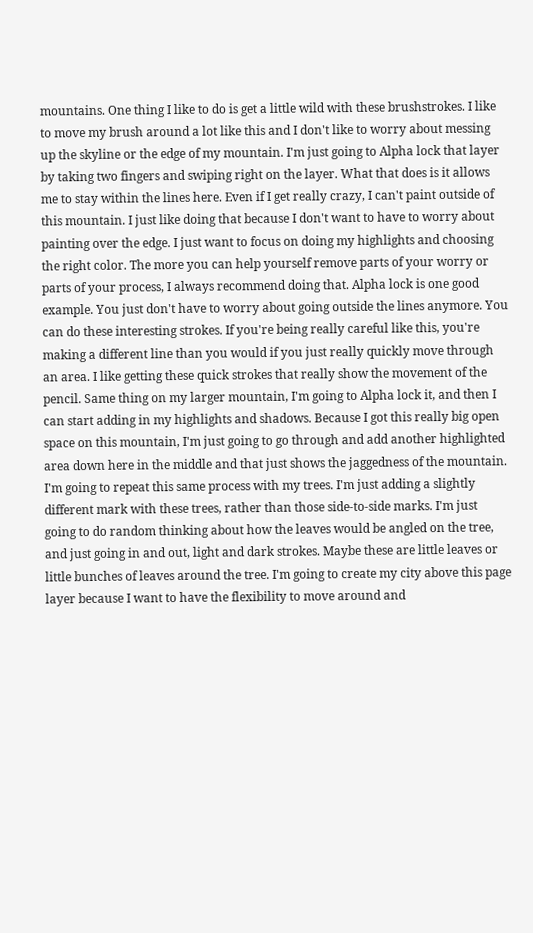mountains. One thing I like to do is get a little wild with these brushstrokes. I like to move my brush around a lot like this and I don't like to worry about messing up the skyline or the edge of my mountain. I'm just going to Alpha lock that layer by taking two fingers and swiping right on the layer. What that does is it allows me to stay within the lines here. Even if I get really crazy, I can't paint outside of this mountain. I just like doing that because I don't want to have to worry about painting over the edge. I just want to focus on doing my highlights and choosing the right color. The more you can help yourself remove parts of your worry or parts of your process, I always recommend doing that. Alpha lock is one good example. You just don't have to worry about going outside the lines anymore. You can do these interesting strokes. If you're being really careful like this, you're making a different line than you would if you just really quickly move through an area. I like getting these quick strokes that really show the movement of the pencil. Same thing on my larger mountain, I'm going to Alpha lock it, and then I can start adding in my highlights and shadows. Because I got this really big open space on this mountain, I'm just going to go through and add another highlighted area down here in the middle and that just shows the jaggedness of the mountain. I'm going to repeat this same process with my trees. I'm just adding a slightly different mark with these trees, rather than those side-to-side marks. I'm just going to do random thinking about how the leaves would be angled on the tree, and just going in and out, light and dark strokes. Maybe these are little leaves or little bunches of leaves around the tree. I'm going to create my city above this page layer because I want to have the flexibility to move around and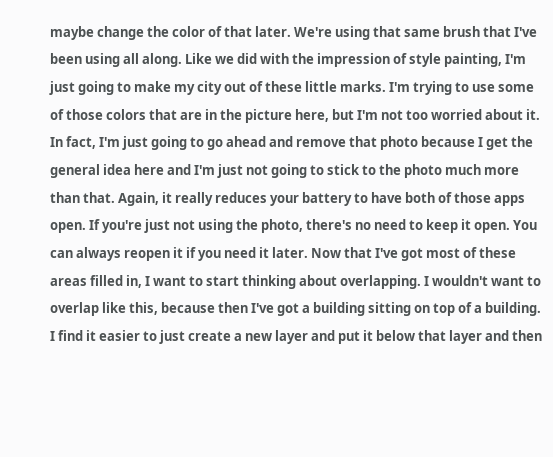maybe change the color of that later. We're using that same brush that I've been using all along. Like we did with the impression of style painting, I'm just going to make my city out of these little marks. I'm trying to use some of those colors that are in the picture here, but I'm not too worried about it. In fact, I'm just going to go ahead and remove that photo because I get the general idea here and I'm just not going to stick to the photo much more than that. Again, it really reduces your battery to have both of those apps open. If you're just not using the photo, there's no need to keep it open. You can always reopen it if you need it later. Now that I've got most of these areas filled in, I want to start thinking about overlapping. I wouldn't want to overlap like this, because then I've got a building sitting on top of a building. I find it easier to just create a new layer and put it below that layer and then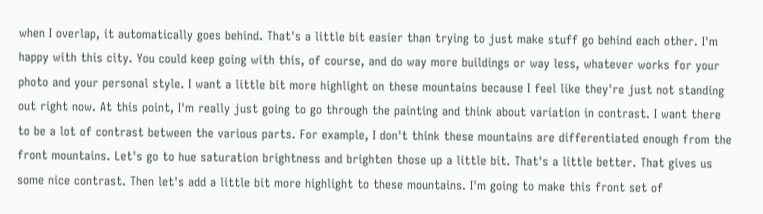when I overlap, it automatically goes behind. That's a little bit easier than trying to just make stuff go behind each other. I'm happy with this city. You could keep going with this, of course, and do way more buildings or way less, whatever works for your photo and your personal style. I want a little bit more highlight on these mountains because I feel like they're just not standing out right now. At this point, I'm really just going to go through the painting and think about variation in contrast. I want there to be a lot of contrast between the various parts. For example, I don't think these mountains are differentiated enough from the front mountains. Let's go to hue saturation brightness and brighten those up a little bit. That's a little better. That gives us some nice contrast. Then let's add a little bit more highlight to these mountains. I'm going to make this front set of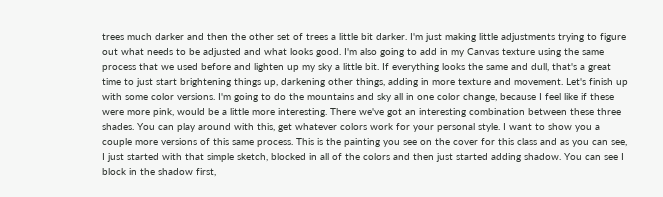trees much darker and then the other set of trees a little bit darker. I'm just making little adjustments trying to figure out what needs to be adjusted and what looks good. I'm also going to add in my Canvas texture using the same process that we used before and lighten up my sky a little bit. If everything looks the same and dull, that's a great time to just start brightening things up, darkening other things, adding in more texture and movement. Let's finish up with some color versions. I'm going to do the mountains and sky all in one color change, because I feel like if these were more pink, would be a little more interesting. There we've got an interesting combination between these three shades. You can play around with this, get whatever colors work for your personal style. I want to show you a couple more versions of this same process. This is the painting you see on the cover for this class and as you can see, I just started with that simple sketch, blocked in all of the colors and then just started adding shadow. You can see I block in the shadow first,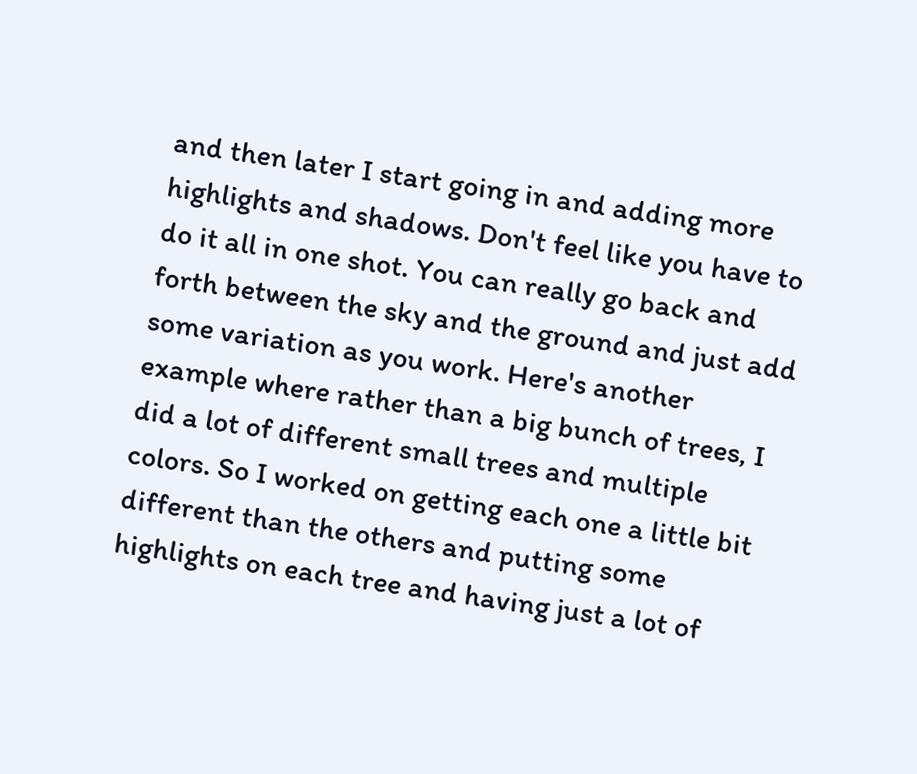and then later I start going in and adding more highlights and shadows. Don't feel like you have to do it all in one shot. You can really go back and forth between the sky and the ground and just add some variation as you work. Here's another example where rather than a big bunch of trees, I did a lot of different small trees and multiple colors. So I worked on getting each one a little bit different than the others and putting some highlights on each tree and having just a lot of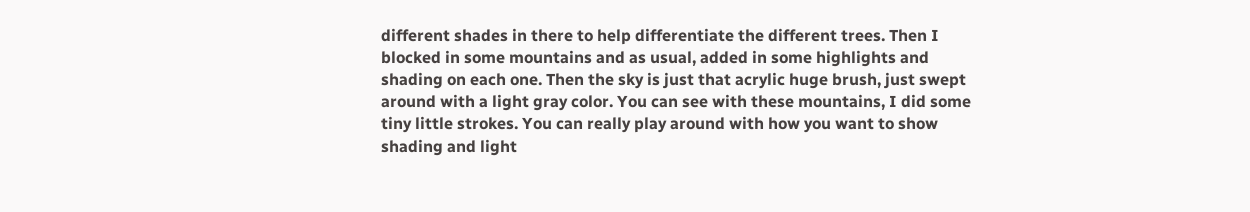different shades in there to help differentiate the different trees. Then I blocked in some mountains and as usual, added in some highlights and shading on each one. Then the sky is just that acrylic huge brush, just swept around with a light gray color. You can see with these mountains, I did some tiny little strokes. You can really play around with how you want to show shading and light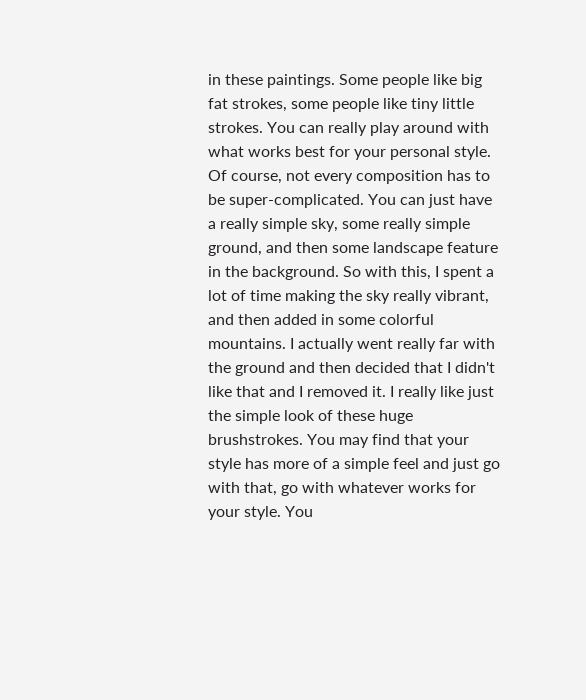in these paintings. Some people like big fat strokes, some people like tiny little strokes. You can really play around with what works best for your personal style. Of course, not every composition has to be super-complicated. You can just have a really simple sky, some really simple ground, and then some landscape feature in the background. So with this, I spent a lot of time making the sky really vibrant, and then added in some colorful mountains. I actually went really far with the ground and then decided that I didn't like that and I removed it. I really like just the simple look of these huge brushstrokes. You may find that your style has more of a simple feel and just go with that, go with whatever works for your style. You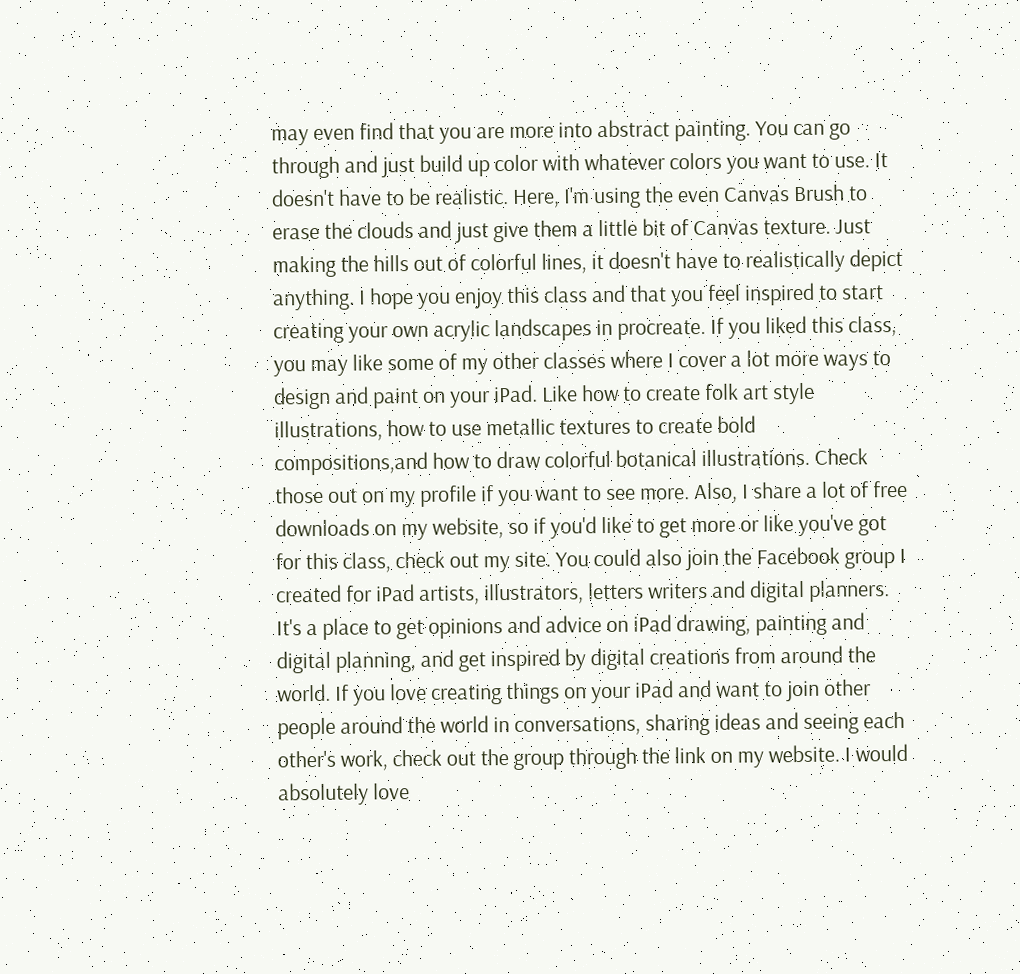may even find that you are more into abstract painting. You can go through and just build up color with whatever colors you want to use. It doesn't have to be realistic. Here, I'm using the even Canvas Brush to erase the clouds and just give them a little bit of Canvas texture. Just making the hills out of colorful lines, it doesn't have to realistically depict anything. I hope you enjoy this class and that you feel inspired to start creating your own acrylic landscapes in procreate. If you liked this class, you may like some of my other classes where I cover a lot more ways to design and paint on your iPad. Like how to create folk art style illustrations, how to use metallic textures to create bold compositions,and how to draw colorful botanical illustrations. Check those out on my profile if you want to see more. Also, I share a lot of free downloads on my website, so if you'd like to get more or like you've got for this class, check out my site. You could also join the Facebook group I created for iPad artists, illustrators, letters writers and digital planners. It's a place to get opinions and advice on iPad drawing, painting and digital planning, and get inspired by digital creations from around the world. If you love creating things on your iPad and want to join other people around the world in conversations, sharing ideas and seeing each other's work, check out the group through the link on my website. I would absolutely love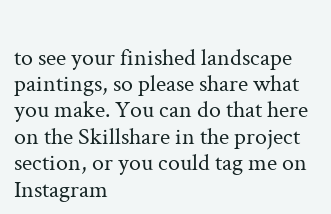to see your finished landscape paintings, so please share what you make. You can do that here on the Skillshare in the project section, or you could tag me on Instagram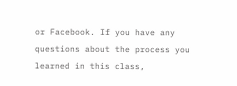or Facebook. If you have any questions about the process you learned in this class,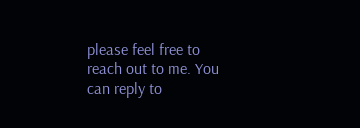please feel free to reach out to me. You can reply to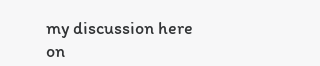my discussion here on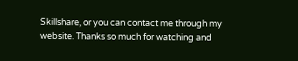Skillshare, or you can contact me through my website. Thanks so much for watching and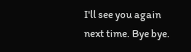I'll see you again next time. Bye bye.